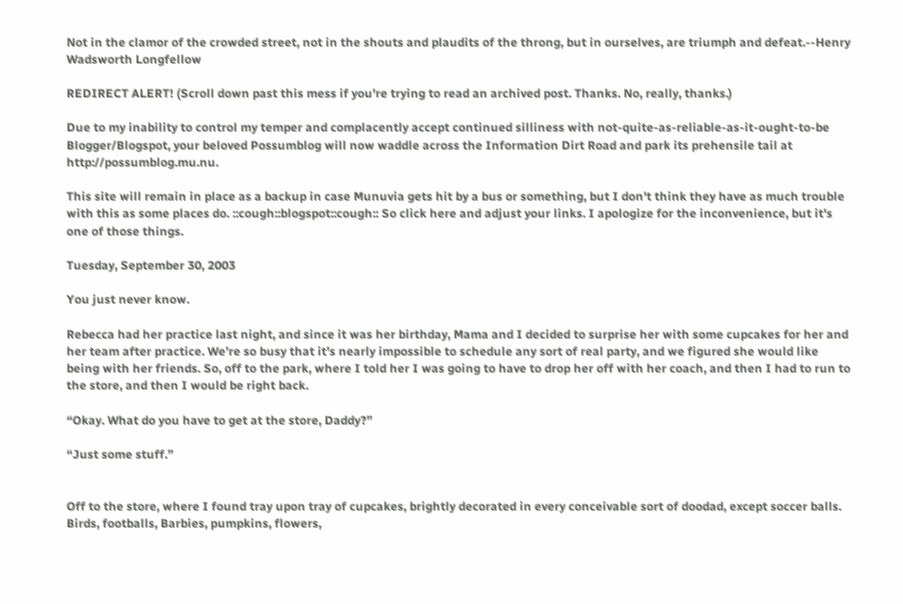Not in the clamor of the crowded street, not in the shouts and plaudits of the throng, but in ourselves, are triumph and defeat.--Henry Wadsworth Longfellow

REDIRECT ALERT! (Scroll down past this mess if you're trying to read an archived post. Thanks. No, really, thanks.)

Due to my inability to control my temper and complacently accept continued silliness with not-quite-as-reliable-as-it-ought-to-be Blogger/Blogspot, your beloved Possumblog will now waddle across the Information Dirt Road and park its prehensile tail at http://possumblog.mu.nu.

This site will remain in place as a backup in case Munuvia gets hit by a bus or something, but I don't think they have as much trouble with this as some places do. ::cough::blogspot::cough:: So click here and adjust your links. I apologize for the inconvenience, but it's one of those things.

Tuesday, September 30, 2003

You just never know.

Rebecca had her practice last night, and since it was her birthday, Mama and I decided to surprise her with some cupcakes for her and her team after practice. We’re so busy that it’s nearly impossible to schedule any sort of real party, and we figured she would like being with her friends. So, off to the park, where I told her I was going to have to drop her off with her coach, and then I had to run to the store, and then I would be right back.

“Okay. What do you have to get at the store, Daddy?”

“Just some stuff.”


Off to the store, where I found tray upon tray of cupcakes, brightly decorated in every conceivable sort of doodad, except soccer balls. Birds, footballs, Barbies, pumpkins, flowers,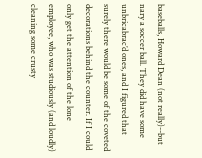baseballs, Howard Dean (not really)--but nary a soccer ball. They did have some unbricabrac’d ones, and I figured that surely there would be some of the coveted decorations behind the counter. If I could only get the attention of the lone employee, who was studiously (and loudly) cleaning some crusty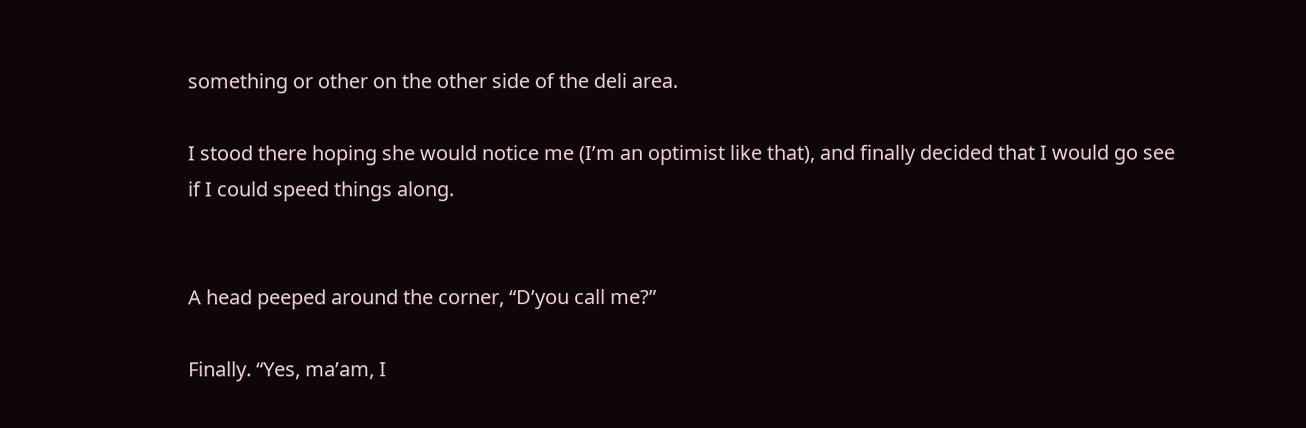something or other on the other side of the deli area.

I stood there hoping she would notice me (I’m an optimist like that), and finally decided that I would go see if I could speed things along.


A head peeped around the corner, “D’you call me?”

Finally. “Yes, ma’am, I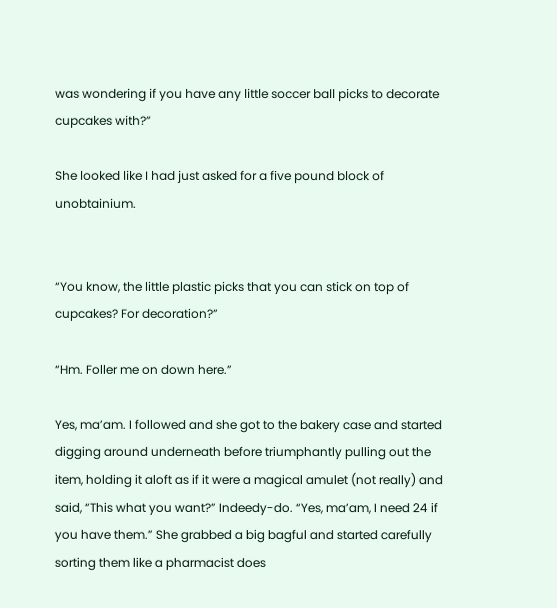was wondering if you have any little soccer ball picks to decorate cupcakes with?”

She looked like I had just asked for a five pound block of unobtainium.


“You know, the little plastic picks that you can stick on top of cupcakes? For decoration?”

“Hm. Foller me on down here.”

Yes, ma’am. I followed and she got to the bakery case and started digging around underneath before triumphantly pulling out the item, holding it aloft as if it were a magical amulet (not really) and said, “This what you want?” Indeedy-do. “Yes, ma’am, I need 24 if you have them.” She grabbed a big bagful and started carefully sorting them like a pharmacist does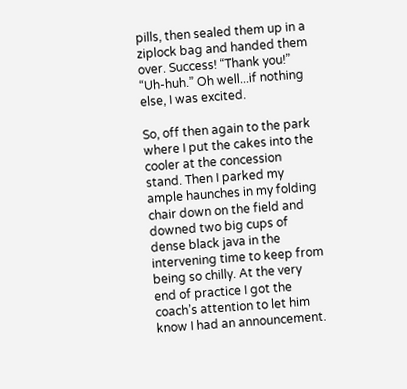pills, then sealed them up in a ziplock bag and handed them over. Success! “Thank you!” “Uh-huh.” Oh well...if nothing else, I was excited.

So, off then again to the park where I put the cakes into the cooler at the concession stand. Then I parked my ample haunches in my folding chair down on the field and downed two big cups of dense black java in the intervening time to keep from being so chilly. At the very end of practice I got the coach’s attention to let him know I had an announcement.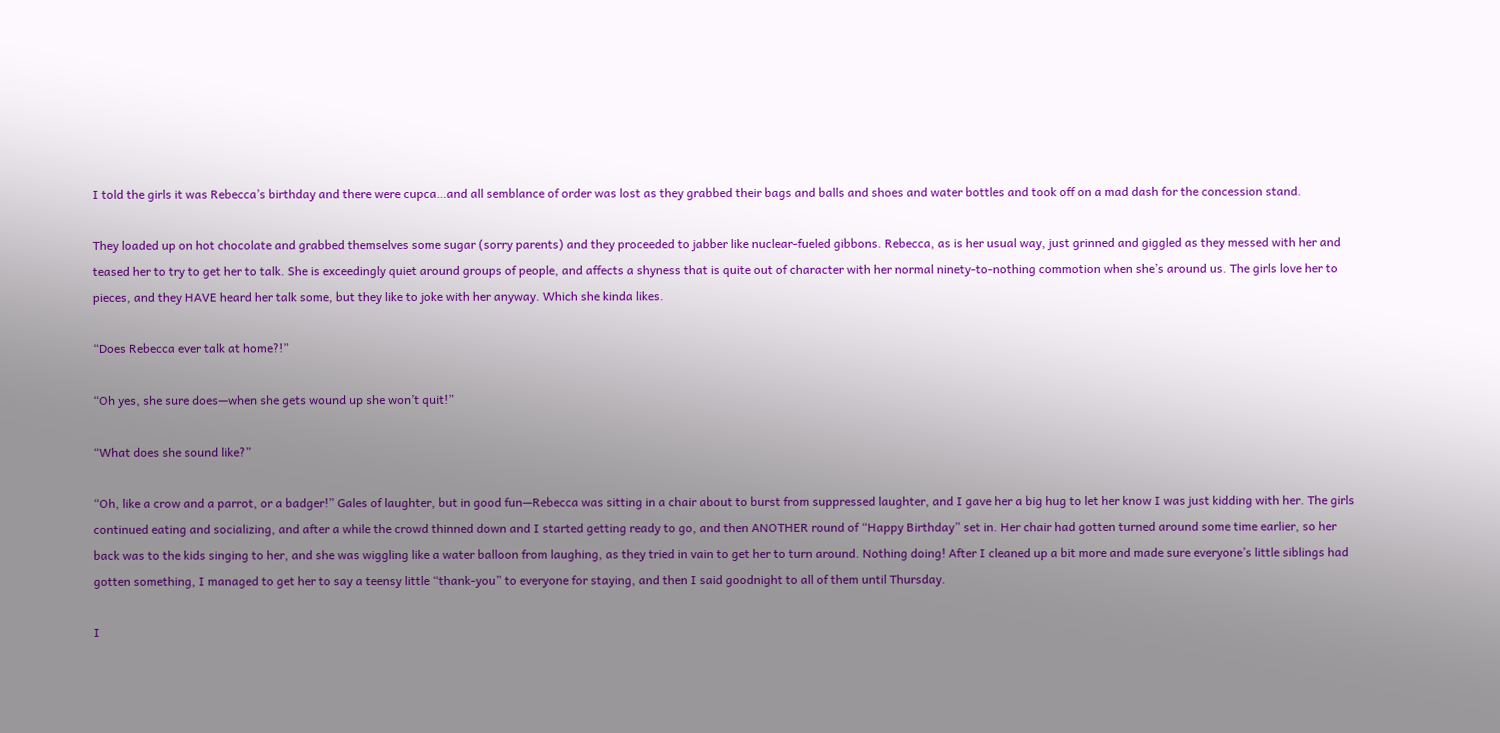I told the girls it was Rebecca’s birthday and there were cupca…and all semblance of order was lost as they grabbed their bags and balls and shoes and water bottles and took off on a mad dash for the concession stand.

They loaded up on hot chocolate and grabbed themselves some sugar (sorry parents) and they proceeded to jabber like nuclear-fueled gibbons. Rebecca, as is her usual way, just grinned and giggled as they messed with her and teased her to try to get her to talk. She is exceedingly quiet around groups of people, and affects a shyness that is quite out of character with her normal ninety-to-nothing commotion when she’s around us. The girls love her to pieces, and they HAVE heard her talk some, but they like to joke with her anyway. Which she kinda likes.

“Does Rebecca ever talk at home?!”

“Oh yes, she sure does—when she gets wound up she won’t quit!”

“What does she sound like?”

“Oh, like a crow and a parrot, or a badger!” Gales of laughter, but in good fun—Rebecca was sitting in a chair about to burst from suppressed laughter, and I gave her a big hug to let her know I was just kidding with her. The girls continued eating and socializing, and after a while the crowd thinned down and I started getting ready to go, and then ANOTHER round of “Happy Birthday” set in. Her chair had gotten turned around some time earlier, so her back was to the kids singing to her, and she was wiggling like a water balloon from laughing, as they tried in vain to get her to turn around. Nothing doing! After I cleaned up a bit more and made sure everyone’s little siblings had gotten something, I managed to get her to say a teensy little “thank-you” to everyone for staying, and then I said goodnight to all of them until Thursday.

I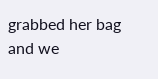grabbed her bag and we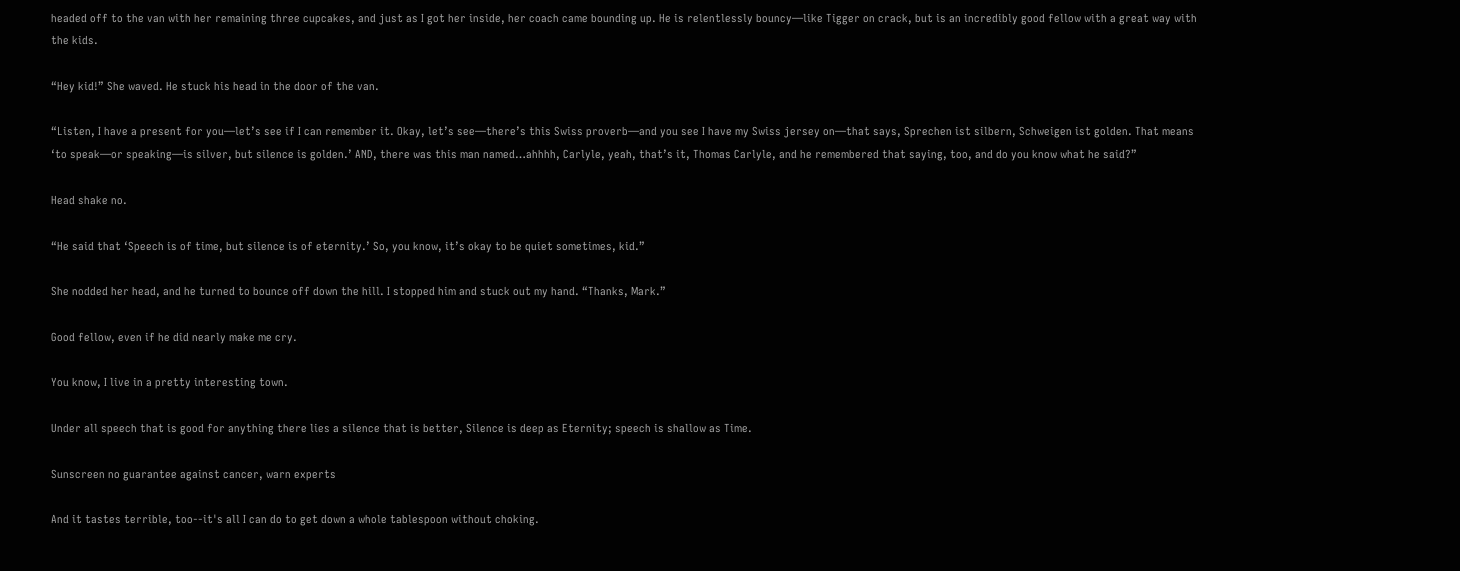headed off to the van with her remaining three cupcakes, and just as I got her inside, her coach came bounding up. He is relentlessly bouncy—like Tigger on crack, but is an incredibly good fellow with a great way with the kids.

“Hey kid!” She waved. He stuck his head in the door of the van.

“Listen, I have a present for you—let’s see if I can remember it. Okay, let’s see—there’s this Swiss proverb—and you see I have my Swiss jersey on—that says, Sprechen ist silbern, Schweigen ist golden. That means ‘to speak—or speaking—is silver, but silence is golden.’ AND, there was this man named…ahhhh, Carlyle, yeah, that’s it, Thomas Carlyle, and he remembered that saying, too, and do you know what he said?”

Head shake no.

“He said that ‘Speech is of time, but silence is of eternity.’ So, you know, it’s okay to be quiet sometimes, kid.”

She nodded her head, and he turned to bounce off down the hill. I stopped him and stuck out my hand. “Thanks, Mark.”

Good fellow, even if he did nearly make me cry.

You know, I live in a pretty interesting town.

Under all speech that is good for anything there lies a silence that is better, Silence is deep as Eternity; speech is shallow as Time.

Sunscreen no guarantee against cancer, warn experts

And it tastes terrible, too--it's all I can do to get down a whole tablespoon without choking.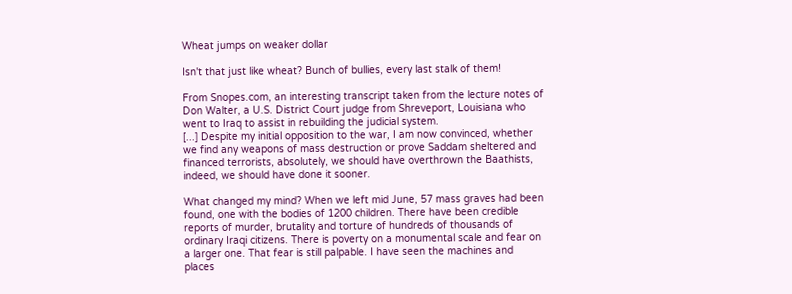Wheat jumps on weaker dollar

Isn't that just like wheat? Bunch of bullies, every last stalk of them!

From Snopes.com, an interesting transcript taken from the lecture notes of Don Walter, a U.S. District Court judge from Shreveport, Louisiana who went to Iraq to assist in rebuilding the judicial system.
[...] Despite my initial opposition to the war, I am now convinced, whether we find any weapons of mass destruction or prove Saddam sheltered and financed terrorists, absolutely, we should have overthrown the Baathists, indeed, we should have done it sooner.

What changed my mind? When we left mid June, 57 mass graves had been found, one with the bodies of 1200 children. There have been credible reports of murder, brutality and torture of hundreds of thousands of ordinary Iraqi citizens. There is poverty on a monumental scale and fear on a larger one. That fear is still palpable. I have seen the machines and places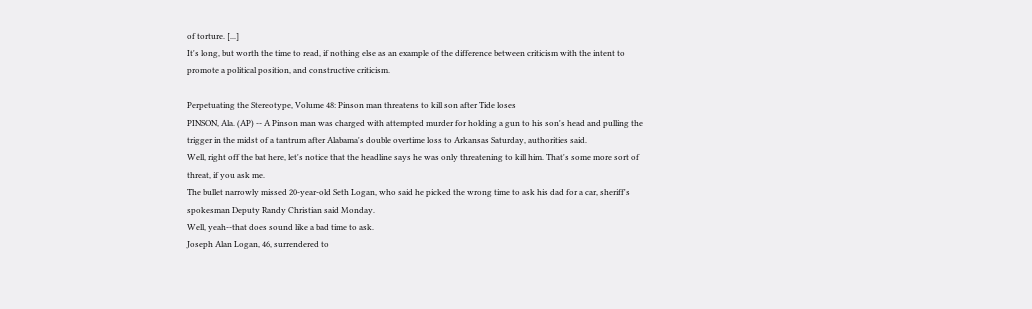of torture. [...]
It's long, but worth the time to read, if nothing else as an example of the difference between criticism with the intent to promote a political position, and constructive criticism.

Perpetuating the Stereotype, Volume 48: Pinson man threatens to kill son after Tide loses
PINSON, Ala. (AP) -- A Pinson man was charged with attempted murder for holding a gun to his son's head and pulling the trigger in the midst of a tantrum after Alabama's double overtime loss to Arkansas Saturday, authorities said.
Well, right off the bat here, let's notice that the headline says he was only threatening to kill him. That's some more sort of threat, if you ask me.
The bullet narrowly missed 20-year-old Seth Logan, who said he picked the wrong time to ask his dad for a car, sheriff's spokesman Deputy Randy Christian said Monday.
Well, yeah--that does sound like a bad time to ask.
Joseph Alan Logan, 46, surrendered to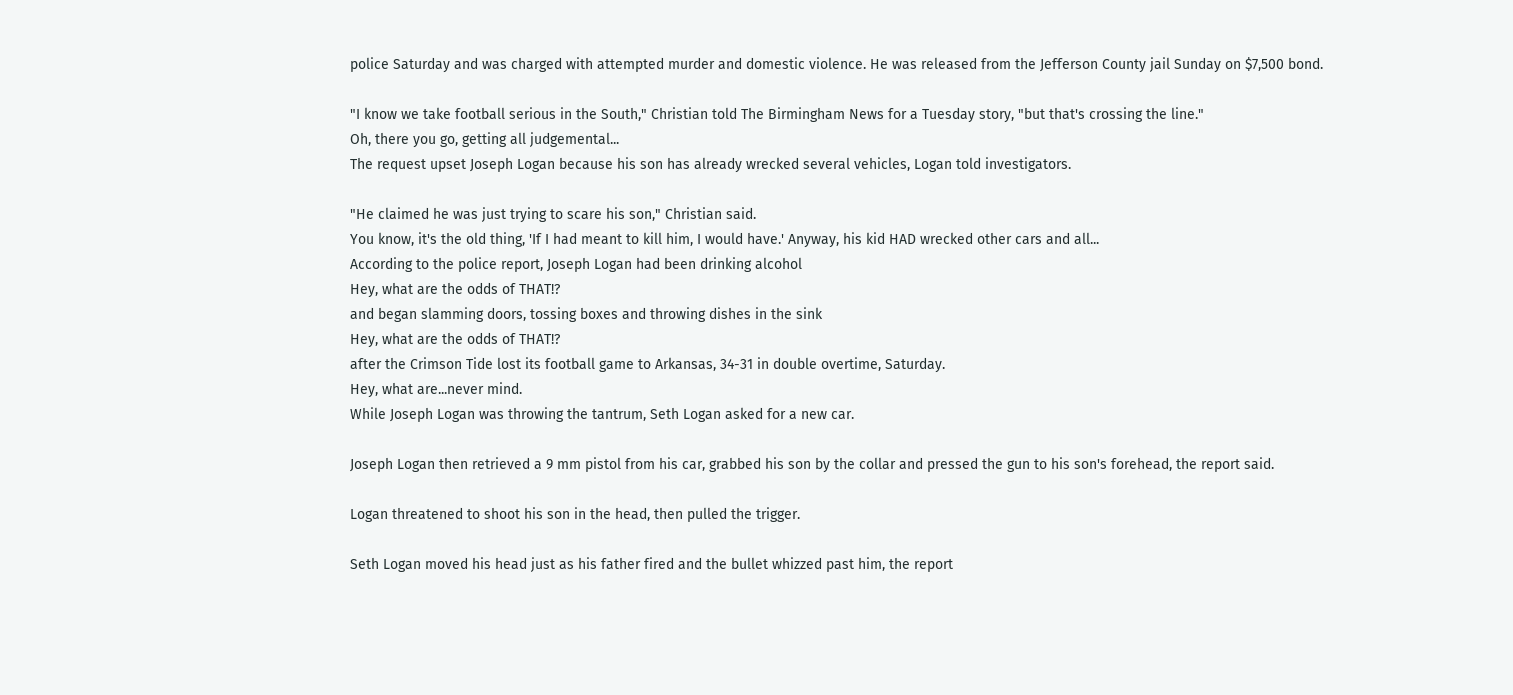police Saturday and was charged with attempted murder and domestic violence. He was released from the Jefferson County jail Sunday on $7,500 bond.

"I know we take football serious in the South," Christian told The Birmingham News for a Tuesday story, "but that's crossing the line."
Oh, there you go, getting all judgemental...
The request upset Joseph Logan because his son has already wrecked several vehicles, Logan told investigators.

"He claimed he was just trying to scare his son," Christian said.
You know, it's the old thing, 'If I had meant to kill him, I would have.' Anyway, his kid HAD wrecked other cars and all...
According to the police report, Joseph Logan had been drinking alcohol
Hey, what are the odds of THAT!?
and began slamming doors, tossing boxes and throwing dishes in the sink
Hey, what are the odds of THAT!?
after the Crimson Tide lost its football game to Arkansas, 34-31 in double overtime, Saturday.
Hey, what are...never mind.
While Joseph Logan was throwing the tantrum, Seth Logan asked for a new car.

Joseph Logan then retrieved a 9 mm pistol from his car, grabbed his son by the collar and pressed the gun to his son's forehead, the report said.

Logan threatened to shoot his son in the head, then pulled the trigger.

Seth Logan moved his head just as his father fired and the bullet whizzed past him, the report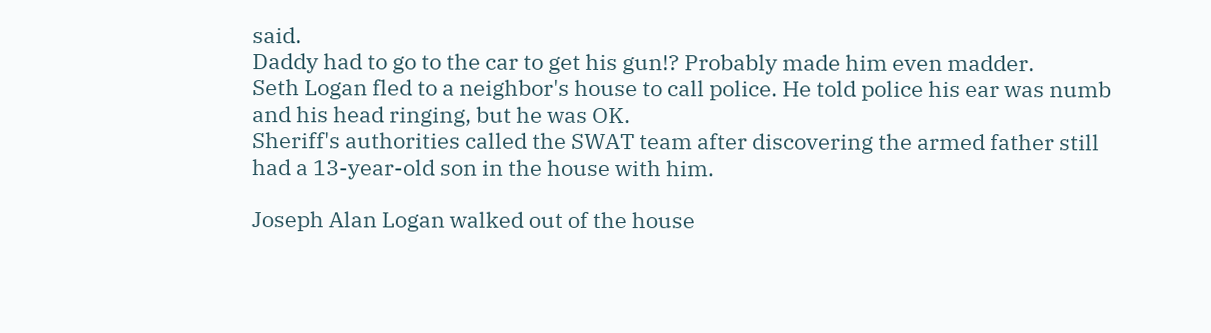said.
Daddy had to go to the car to get his gun!? Probably made him even madder.
Seth Logan fled to a neighbor's house to call police. He told police his ear was numb and his head ringing, but he was OK.
Sheriff's authorities called the SWAT team after discovering the armed father still had a 13-year-old son in the house with him.

Joseph Alan Logan walked out of the house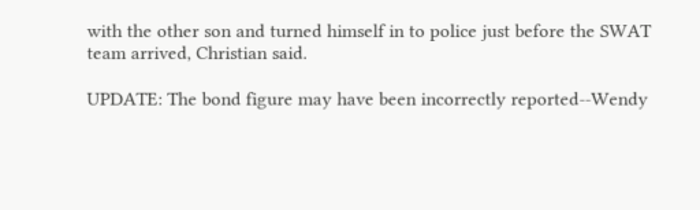with the other son and turned himself in to police just before the SWAT team arrived, Christian said.

UPDATE: The bond figure may have been incorrectly reported--Wendy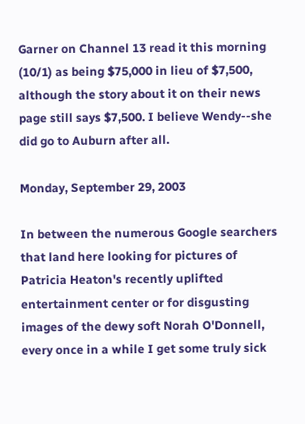Garner on Channel 13 read it this morning (10/1) as being $75,000 in lieu of $7,500, although the story about it on their news page still says $7,500. I believe Wendy--she did go to Auburn after all.

Monday, September 29, 2003

In between the numerous Google searchers that land here looking for pictures of Patricia Heaton's recently uplifted entertainment center or for disgusting images of the dewy soft Norah O'Donnell, every once in a while I get some truly sick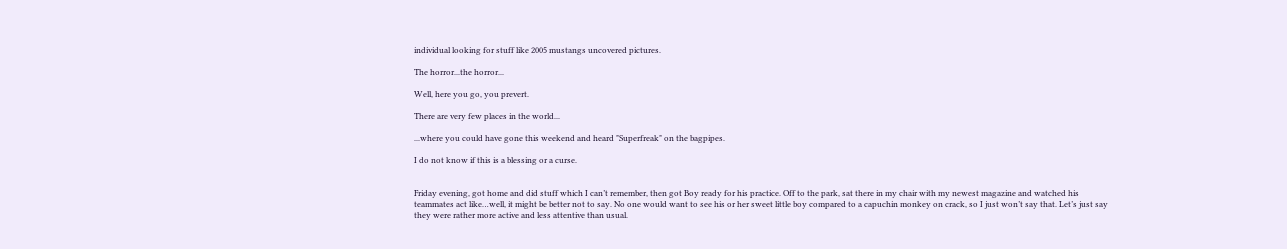individual looking for stuff like 2005 mustangs uncovered pictures.

The horror...the horror...

Well, here you go, you prevert.

There are very few places in the world...

...where you could have gone this weekend and heard "Superfreak" on the bagpipes.

I do not know if this is a blessing or a curse.


Friday evening, got home and did stuff which I can’t remember, then got Boy ready for his practice. Off to the park, sat there in my chair with my newest magazine and watched his teammates act like…well, it might be better not to say. No one would want to see his or her sweet little boy compared to a capuchin monkey on crack, so I just won’t say that. Let’s just say they were rather more active and less attentive than usual.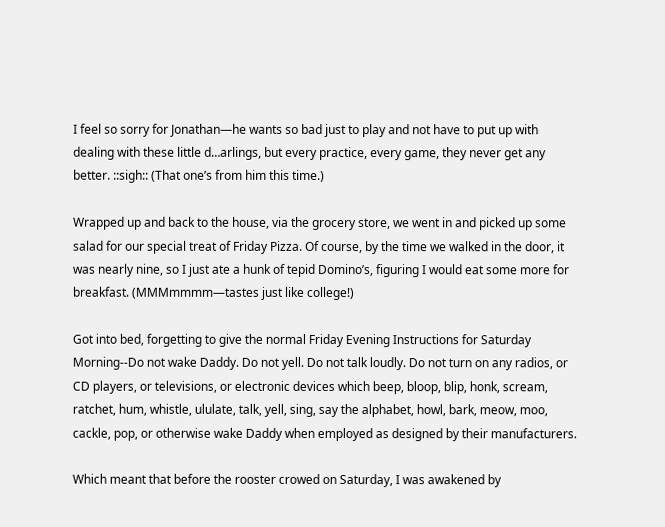I feel so sorry for Jonathan—he wants so bad just to play and not have to put up with dealing with these little d…arlings, but every practice, every game, they never get any better. ::sigh:: (That one’s from him this time.)

Wrapped up and back to the house, via the grocery store, we went in and picked up some salad for our special treat of Friday Pizza. Of course, by the time we walked in the door, it was nearly nine, so I just ate a hunk of tepid Domino’s, figuring I would eat some more for breakfast. (MMMmmmm—tastes just like college!)

Got into bed, forgetting to give the normal Friday Evening Instructions for Saturday Morning--Do not wake Daddy. Do not yell. Do not talk loudly. Do not turn on any radios, or CD players, or televisions, or electronic devices which beep, bloop, blip, honk, scream, ratchet, hum, whistle, ululate, talk, yell, sing, say the alphabet, howl, bark, meow, moo, cackle, pop, or otherwise wake Daddy when employed as designed by their manufacturers.

Which meant that before the rooster crowed on Saturday, I was awakened by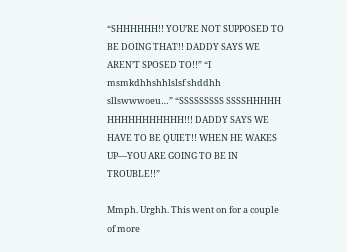“SHHHHHH!! YOU’RE NOT SUPPOSED TO BE DOING THAT!! DADDY SAYS WE AREN’T SPOSED TO!!” “I msmkdhhshhlslsf shddhh sllswwwoeu…” “SSSSSSSSS SSSSHHHHH HHHHHHHHHHH!!! DADDY SAYS WE HAVE TO BE QUIET!! WHEN HE WAKES UP—YOU ARE GOING TO BE IN TROUBLE!!”

Mmph. Urghh. This went on for a couple of more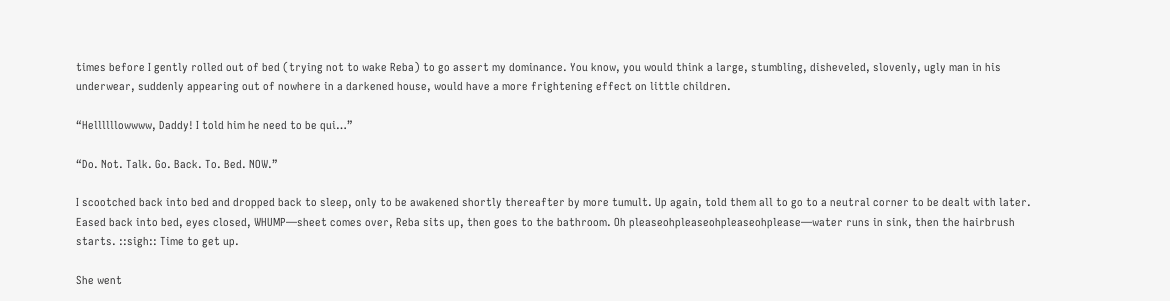times before I gently rolled out of bed (trying not to wake Reba) to go assert my dominance. You know, you would think a large, stumbling, disheveled, slovenly, ugly man in his underwear, suddenly appearing out of nowhere in a darkened house, would have a more frightening effect on little children.

“Hellllllowwww, Daddy! I told him he need to be qui…”

“Do. Not. Talk. Go. Back. To. Bed. NOW.”

I scootched back into bed and dropped back to sleep, only to be awakened shortly thereafter by more tumult. Up again, told them all to go to a neutral corner to be dealt with later. Eased back into bed, eyes closed, WHUMP—sheet comes over, Reba sits up, then goes to the bathroom. Oh pleaseohpleaseohpleaseohplease—water runs in sink, then the hairbrush starts. ::sigh:: Time to get up.

She went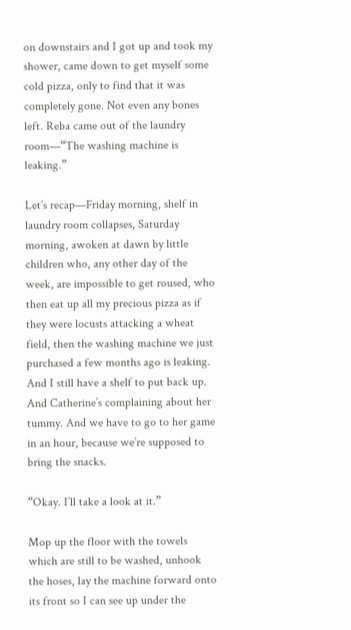on downstairs and I got up and took my shower, came down to get myself some cold pizza, only to find that it was completely gone. Not even any bones left. Reba came out of the laundry room—“The washing machine is leaking.”

Let’s recap—Friday morning, shelf in laundry room collapses, Saturday morning, awoken at dawn by little children who, any other day of the week, are impossible to get roused, who then eat up all my precious pizza as if they were locusts attacking a wheat field, then the washing machine we just purchased a few months ago is leaking. And I still have a shelf to put back up. And Catherine’s complaining about her tummy. And we have to go to her game in an hour, because we’re supposed to bring the snacks.

“Okay. I’ll take a look at it.”

Mop up the floor with the towels which are still to be washed, unhook the hoses, lay the machine forward onto its front so I can see up under the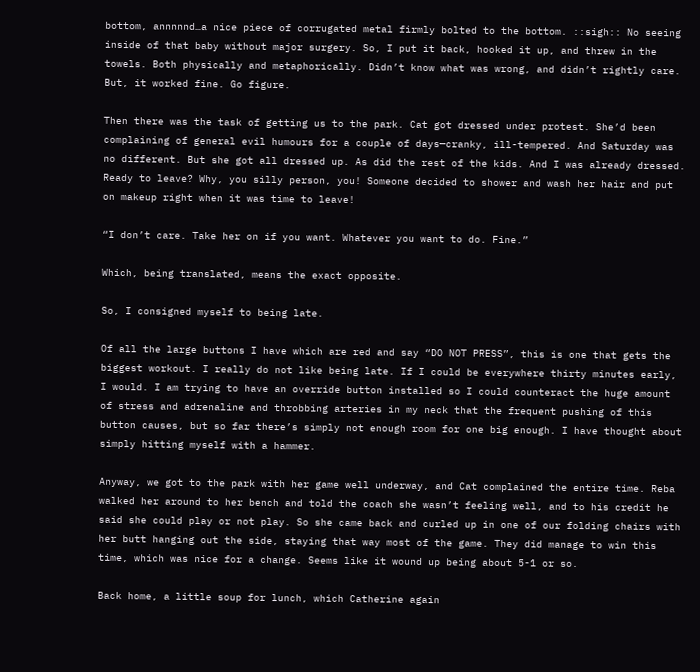bottom, annnnnd…a nice piece of corrugated metal firmly bolted to the bottom. ::sigh:: No seeing inside of that baby without major surgery. So, I put it back, hooked it up, and threw in the towels. Both physically and metaphorically. Didn’t know what was wrong, and didn’t rightly care. But, it worked fine. Go figure.

Then there was the task of getting us to the park. Cat got dressed under protest. She’d been complaining of general evil humours for a couple of days—cranky, ill-tempered. And Saturday was no different. But she got all dressed up. As did the rest of the kids. And I was already dressed. Ready to leave? Why, you silly person, you! Someone decided to shower and wash her hair and put on makeup right when it was time to leave!

“I don’t care. Take her on if you want. Whatever you want to do. Fine.”

Which, being translated, means the exact opposite.

So, I consigned myself to being late.

Of all the large buttons I have which are red and say “DO NOT PRESS”, this is one that gets the biggest workout. I really do not like being late. If I could be everywhere thirty minutes early, I would. I am trying to have an override button installed so I could counteract the huge amount of stress and adrenaline and throbbing arteries in my neck that the frequent pushing of this button causes, but so far there’s simply not enough room for one big enough. I have thought about simply hitting myself with a hammer.

Anyway, we got to the park with her game well underway, and Cat complained the entire time. Reba walked her around to her bench and told the coach she wasn’t feeling well, and to his credit he said she could play or not play. So she came back and curled up in one of our folding chairs with her butt hanging out the side, staying that way most of the game. They did manage to win this time, which was nice for a change. Seems like it wound up being about 5-1 or so.

Back home, a little soup for lunch, which Catherine again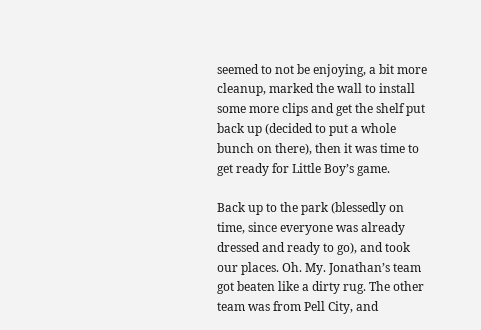seemed to not be enjoying, a bit more cleanup, marked the wall to install some more clips and get the shelf put back up (decided to put a whole bunch on there), then it was time to get ready for Little Boy’s game.

Back up to the park (blessedly on time, since everyone was already dressed and ready to go), and took our places. Oh. My. Jonathan’s team got beaten like a dirty rug. The other team was from Pell City, and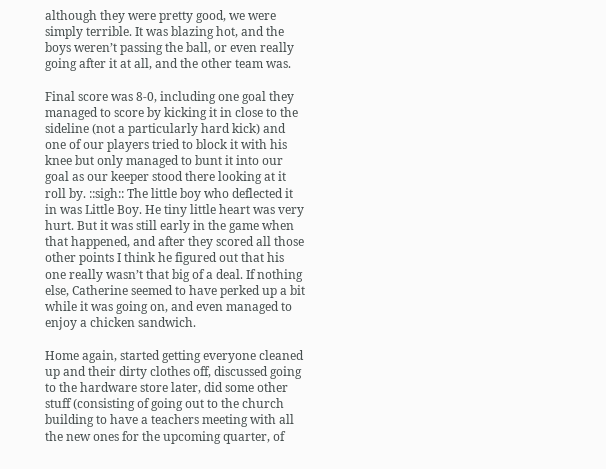although they were pretty good, we were simply terrible. It was blazing hot, and the boys weren’t passing the ball, or even really going after it at all, and the other team was.

Final score was 8-0, including one goal they managed to score by kicking it in close to the sideline (not a particularly hard kick) and one of our players tried to block it with his knee but only managed to bunt it into our goal as our keeper stood there looking at it roll by. ::sigh:: The little boy who deflected it in was Little Boy. He tiny little heart was very hurt. But it was still early in the game when that happened, and after they scored all those other points I think he figured out that his one really wasn’t that big of a deal. If nothing else, Catherine seemed to have perked up a bit while it was going on, and even managed to enjoy a chicken sandwich.

Home again, started getting everyone cleaned up and their dirty clothes off, discussed going to the hardware store later, did some other stuff (consisting of going out to the church building to have a teachers meeting with all the new ones for the upcoming quarter, of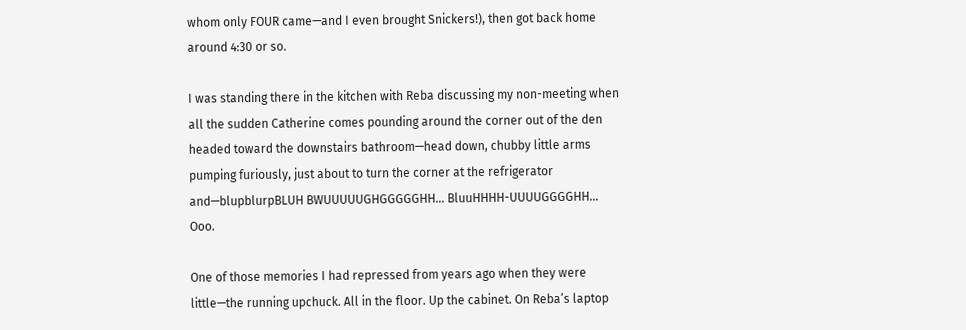whom only FOUR came—and I even brought Snickers!), then got back home around 4:30 or so.

I was standing there in the kitchen with Reba discussing my non-meeting when all the sudden Catherine comes pounding around the corner out of the den headed toward the downstairs bathroom—head down, chubby little arms pumping furiously, just about to turn the corner at the refrigerator and—blupblurpBLUH BWUUUUUGHGGGGGHH… BluuHHHH-UUUUGGGGHH… Ooo.

One of those memories I had repressed from years ago when they were little—the running upchuck. All in the floor. Up the cabinet. On Reba’s laptop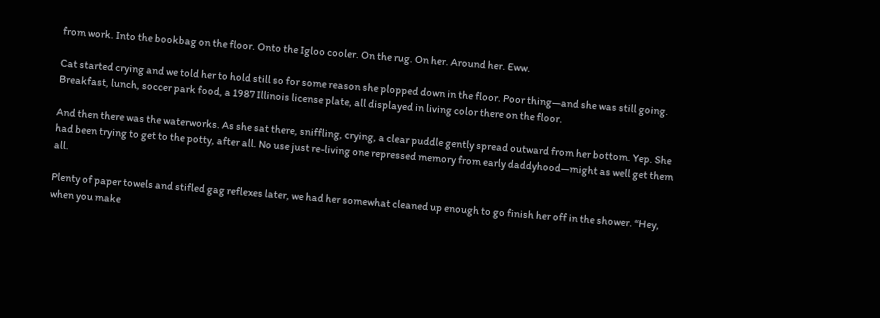from work. Into the bookbag on the floor. Onto the Igloo cooler. On the rug. On her. Around her. Eww.

Cat started crying and we told her to hold still so for some reason she plopped down in the floor. Poor thing—and she was still going. Breakfast, lunch, soccer park food, a 1987 Illinois license plate, all displayed in living color there on the floor.

And then there was the waterworks. As she sat there, sniffling, crying, a clear puddle gently spread outward from her bottom. Yep. She had been trying to get to the potty, after all. No use just re-living one repressed memory from early daddyhood—might as well get them all.

Plenty of paper towels and stifled gag reflexes later, we had her somewhat cleaned up enough to go finish her off in the shower. “Hey, when you make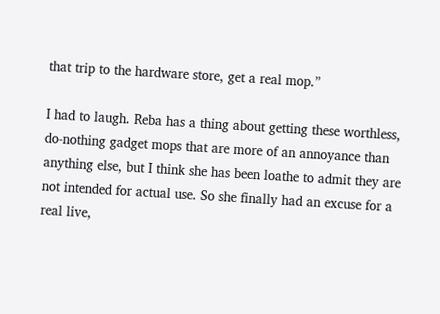that trip to the hardware store, get a real mop.”

I had to laugh. Reba has a thing about getting these worthless, do-nothing gadget mops that are more of an annoyance than anything else, but I think she has been loathe to admit they are not intended for actual use. So she finally had an excuse for a real live,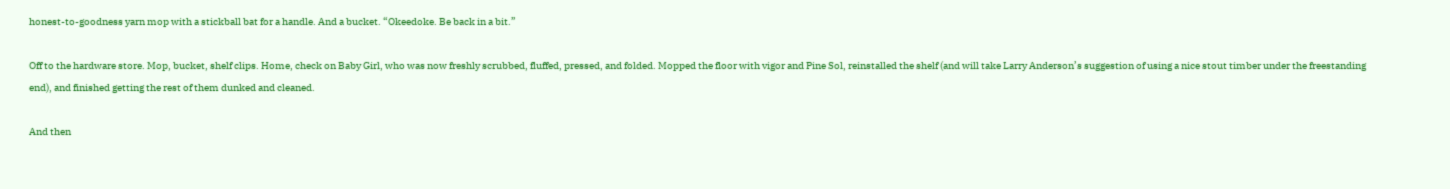honest-to-goodness yarn mop with a stickball bat for a handle. And a bucket. “Okeedoke. Be back in a bit.”

Off to the hardware store. Mop, bucket, shelf clips. Home, check on Baby Girl, who was now freshly scrubbed, fluffed, pressed, and folded. Mopped the floor with vigor and Pine Sol, reinstalled the shelf (and will take Larry Anderson’s suggestion of using a nice stout timber under the freestanding end), and finished getting the rest of them dunked and cleaned.

And then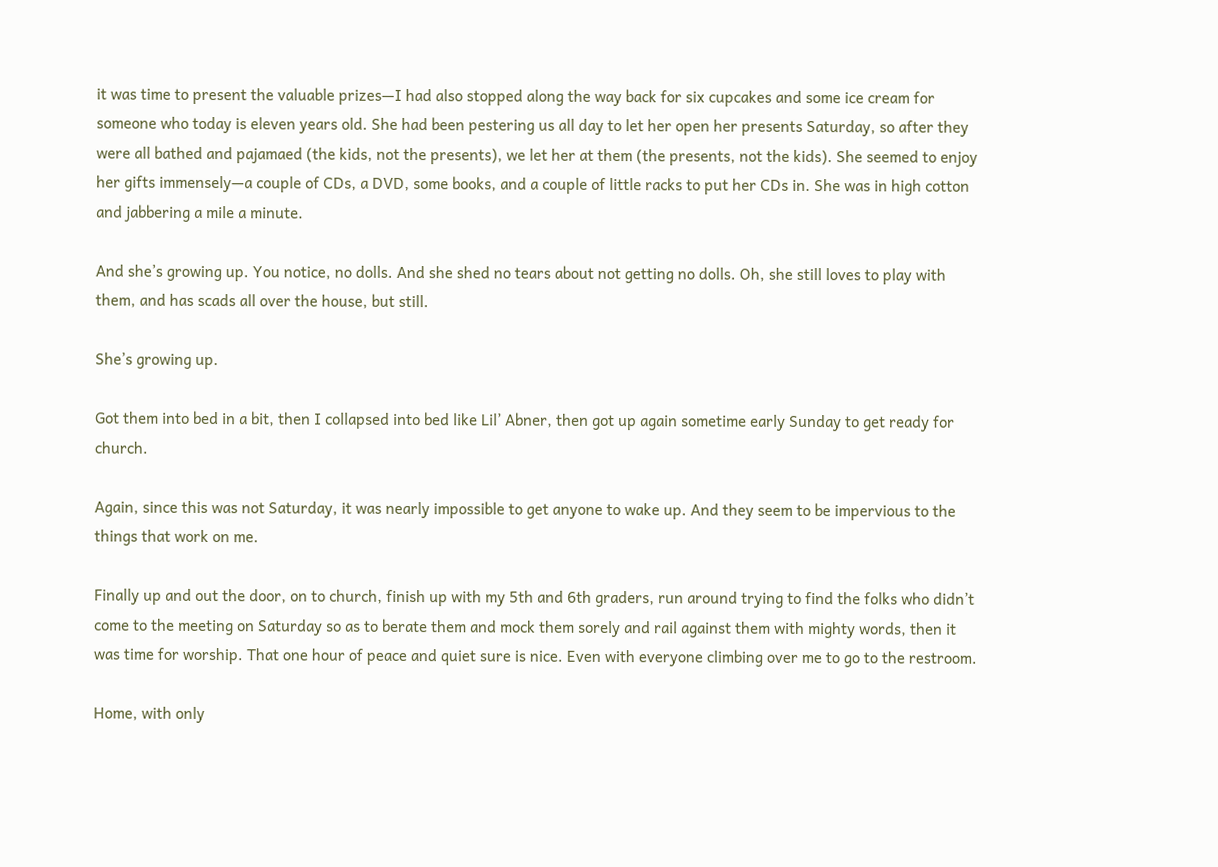it was time to present the valuable prizes—I had also stopped along the way back for six cupcakes and some ice cream for someone who today is eleven years old. She had been pestering us all day to let her open her presents Saturday, so after they were all bathed and pajamaed (the kids, not the presents), we let her at them (the presents, not the kids). She seemed to enjoy her gifts immensely—a couple of CDs, a DVD, some books, and a couple of little racks to put her CDs in. She was in high cotton and jabbering a mile a minute.

And she’s growing up. You notice, no dolls. And she shed no tears about not getting no dolls. Oh, she still loves to play with them, and has scads all over the house, but still.

She’s growing up.

Got them into bed in a bit, then I collapsed into bed like Lil’ Abner, then got up again sometime early Sunday to get ready for church.

Again, since this was not Saturday, it was nearly impossible to get anyone to wake up. And they seem to be impervious to the things that work on me.

Finally up and out the door, on to church, finish up with my 5th and 6th graders, run around trying to find the folks who didn’t come to the meeting on Saturday so as to berate them and mock them sorely and rail against them with mighty words, then it was time for worship. That one hour of peace and quiet sure is nice. Even with everyone climbing over me to go to the restroom.

Home, with only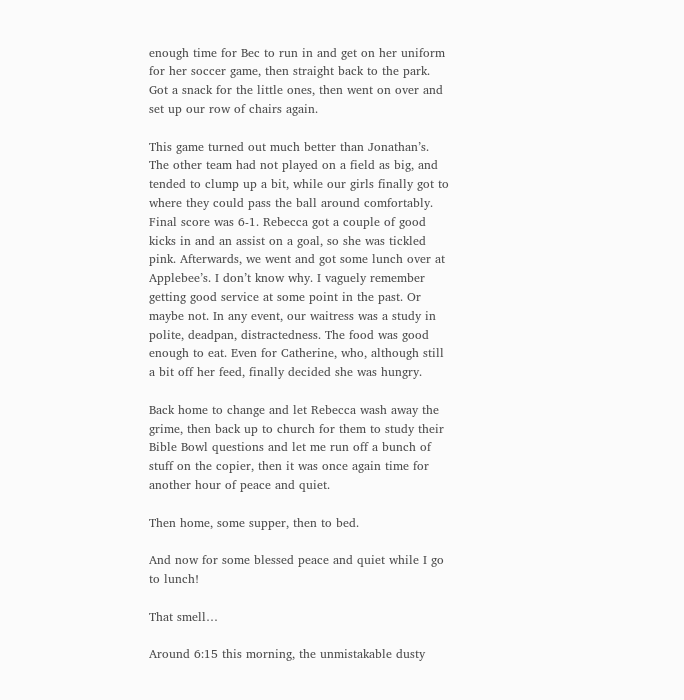enough time for Bec to run in and get on her uniform for her soccer game, then straight back to the park. Got a snack for the little ones, then went on over and set up our row of chairs again.

This game turned out much better than Jonathan’s. The other team had not played on a field as big, and tended to clump up a bit, while our girls finally got to where they could pass the ball around comfortably. Final score was 6-1. Rebecca got a couple of good kicks in and an assist on a goal, so she was tickled pink. Afterwards, we went and got some lunch over at Applebee’s. I don’t know why. I vaguely remember getting good service at some point in the past. Or maybe not. In any event, our waitress was a study in polite, deadpan, distractedness. The food was good enough to eat. Even for Catherine, who, although still a bit off her feed, finally decided she was hungry.

Back home to change and let Rebecca wash away the grime, then back up to church for them to study their Bible Bowl questions and let me run off a bunch of stuff on the copier, then it was once again time for another hour of peace and quiet.

Then home, some supper, then to bed.

And now for some blessed peace and quiet while I go to lunch!

That smell…

Around 6:15 this morning, the unmistakable dusty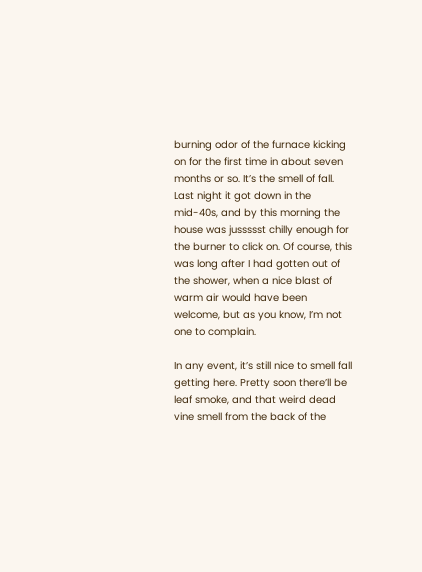burning odor of the furnace kicking on for the first time in about seven months or so. It’s the smell of fall. Last night it got down in the mid-40s, and by this morning the house was jussssst chilly enough for the burner to click on. Of course, this was long after I had gotten out of the shower, when a nice blast of warm air would have been welcome, but as you know, I’m not one to complain.

In any event, it’s still nice to smell fall getting here. Pretty soon there’ll be leaf smoke, and that weird dead vine smell from the back of the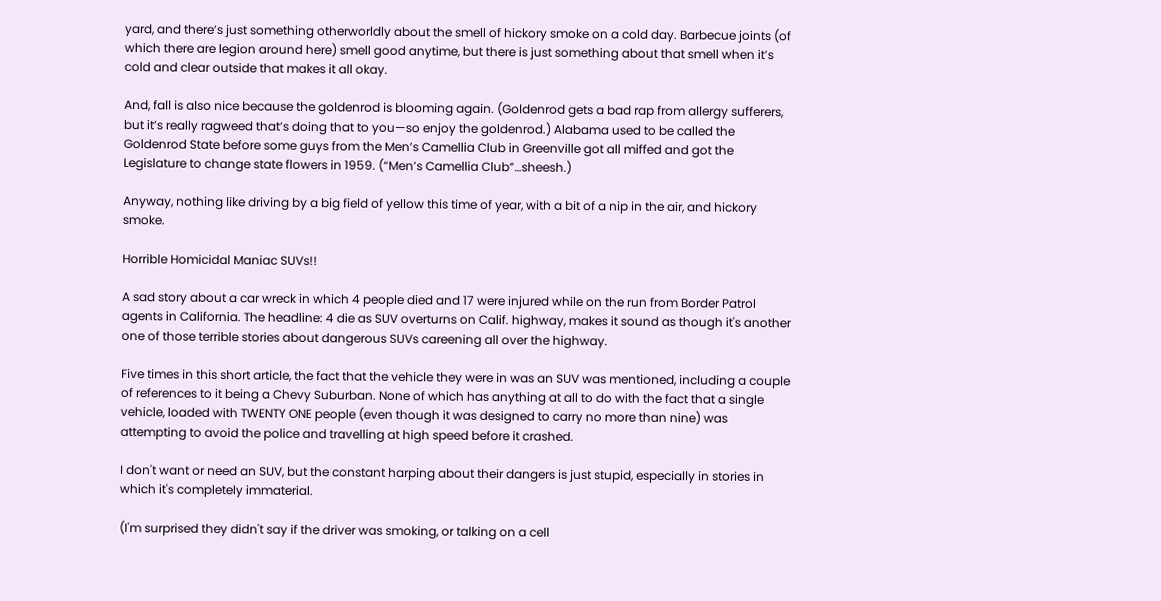yard, and there’s just something otherworldly about the smell of hickory smoke on a cold day. Barbecue joints (of which there are legion around here) smell good anytime, but there is just something about that smell when it’s cold and clear outside that makes it all okay.

And, fall is also nice because the goldenrod is blooming again. (Goldenrod gets a bad rap from allergy sufferers, but it’s really ragweed that’s doing that to you—so enjoy the goldenrod.) Alabama used to be called the Goldenrod State before some guys from the Men’s Camellia Club in Greenville got all miffed and got the Legislature to change state flowers in 1959. (“Men’s Camellia Club”…sheesh.)

Anyway, nothing like driving by a big field of yellow this time of year, with a bit of a nip in the air, and hickory smoke.

Horrible Homicidal Maniac SUVs!!

A sad story about a car wreck in which 4 people died and 17 were injured while on the run from Border Patrol agents in California. The headline: 4 die as SUV overturns on Calif. highway, makes it sound as though it's another one of those terrible stories about dangerous SUVs careening all over the highway.

Five times in this short article, the fact that the vehicle they were in was an SUV was mentioned, including a couple of references to it being a Chevy Suburban. None of which has anything at all to do with the fact that a single vehicle, loaded with TWENTY ONE people (even though it was designed to carry no more than nine) was attempting to avoid the police and travelling at high speed before it crashed.

I don't want or need an SUV, but the constant harping about their dangers is just stupid, especially in stories in which it's completely immaterial.

(I'm surprised they didn't say if the driver was smoking, or talking on a cell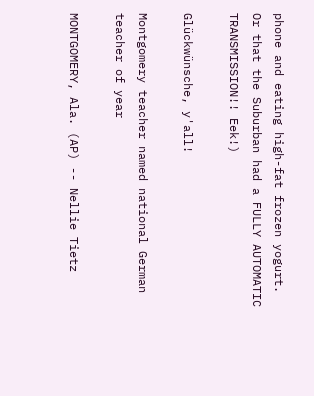phone and eating high-fat frozen yogurt. Or that the Suburban had a FULLY AUTOMATIC TRANSMISSION!! Eek!)

Glückwünsche, y'all!

Montgomery teacher named national German teacher of year

MONTGOMERY, Ala. (AP) -- Nellie Tietz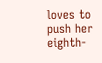loves to push her eighth-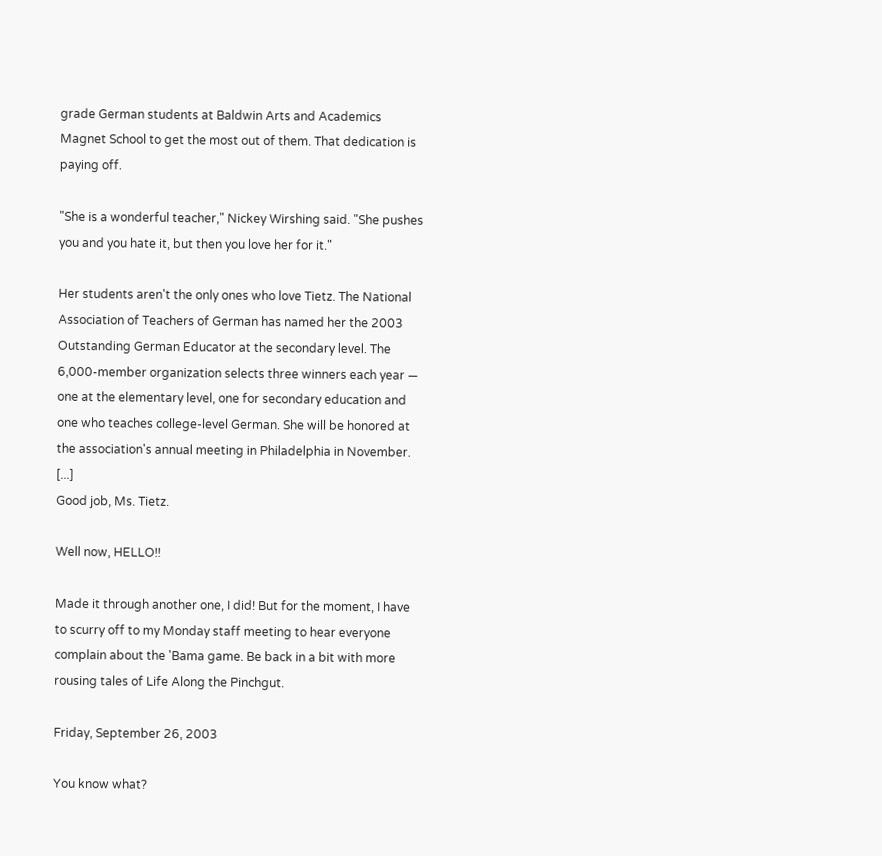grade German students at Baldwin Arts and Academics Magnet School to get the most out of them. That dedication is paying off.

"She is a wonderful teacher," Nickey Wirshing said. "She pushes you and you hate it, but then you love her for it."

Her students aren't the only ones who love Tietz. The National Association of Teachers of German has named her the 2003 Outstanding German Educator at the secondary level. The 6,000-member organization selects three winners each year — one at the elementary level, one for secondary education and one who teaches college-level German. She will be honored at the association's annual meeting in Philadelphia in November. [...]
Good job, Ms. Tietz.

Well now, HELLO!!

Made it through another one, I did! But for the moment, I have to scurry off to my Monday staff meeting to hear everyone complain about the 'Bama game. Be back in a bit with more rousing tales of Life Along the Pinchgut.

Friday, September 26, 2003

You know what?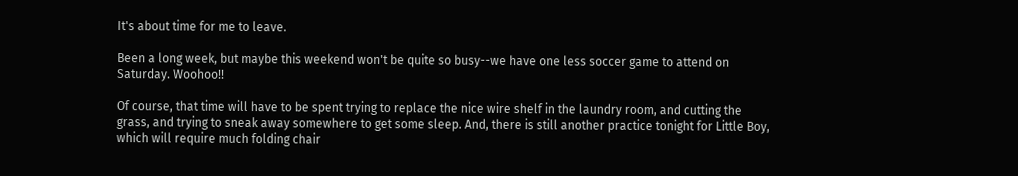It's about time for me to leave.

Been a long week, but maybe this weekend won't be quite so busy--we have one less soccer game to attend on Saturday. Woohoo!!

Of course, that time will have to be spent trying to replace the nice wire shelf in the laundry room, and cutting the grass, and trying to sneak away somewhere to get some sleep. And, there is still another practice tonight for Little Boy, which will require much folding chair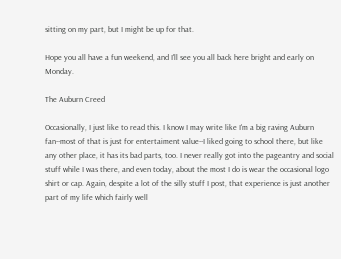sitting on my part, but I might be up for that.

Hope you all have a fun weekend, and I'll see you all back here bright and early on Monday.

The Auburn Creed

Occasionally, I just like to read this. I know I may write like I'm a big raving Auburn fan--most of that is just for entertaiment value--I liked going to school there, but like any other place, it has its bad parts, too. I never really got into the pageantry and social stuff while I was there, and even today, about the most I do is wear the occasional logo shirt or cap. Again, despite a lot of the silly stuff I post, that experience is just another part of my life which fairly well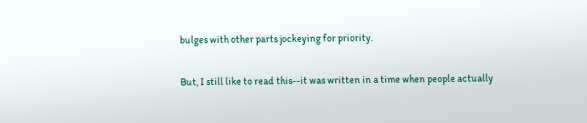bulges with other parts jockeying for priority.

But, I still like to read this--it was written in a time when people actually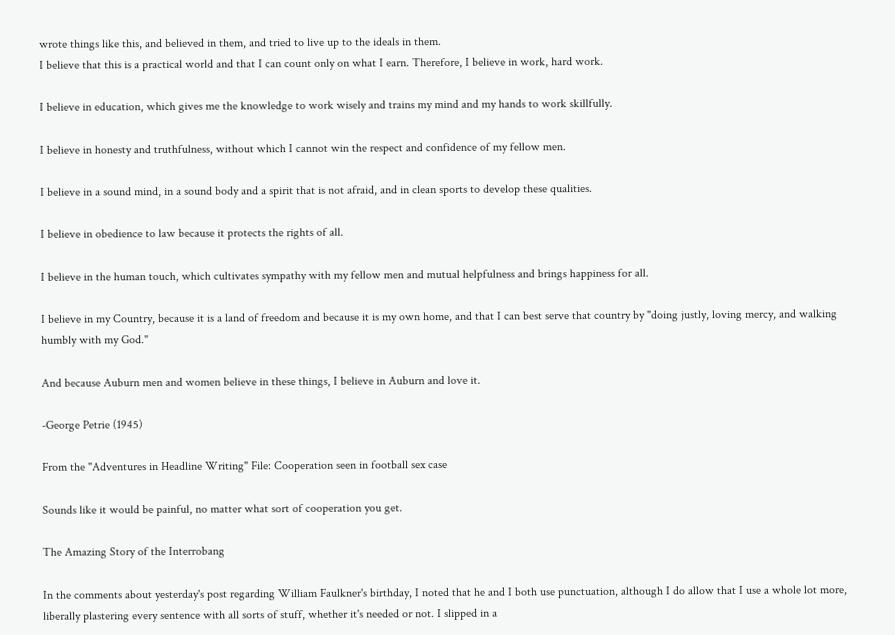wrote things like this, and believed in them, and tried to live up to the ideals in them.
I believe that this is a practical world and that I can count only on what I earn. Therefore, I believe in work, hard work.

I believe in education, which gives me the knowledge to work wisely and trains my mind and my hands to work skillfully.

I believe in honesty and truthfulness, without which I cannot win the respect and confidence of my fellow men.

I believe in a sound mind, in a sound body and a spirit that is not afraid, and in clean sports to develop these qualities.

I believe in obedience to law because it protects the rights of all.

I believe in the human touch, which cultivates sympathy with my fellow men and mutual helpfulness and brings happiness for all.

I believe in my Country, because it is a land of freedom and because it is my own home, and that I can best serve that country by "doing justly, loving mercy, and walking humbly with my God."

And because Auburn men and women believe in these things, I believe in Auburn and love it.

-George Petrie (1945)

From the "Adventures in Headline Writing" File: Cooperation seen in football sex case

Sounds like it would be painful, no matter what sort of cooperation you get.

The Amazing Story of the Interrobang

In the comments about yesterday's post regarding William Faulkner's birthday, I noted that he and I both use punctuation, although I do allow that I use a whole lot more, liberally plastering every sentence with all sorts of stuff, whether it's needed or not. I slipped in a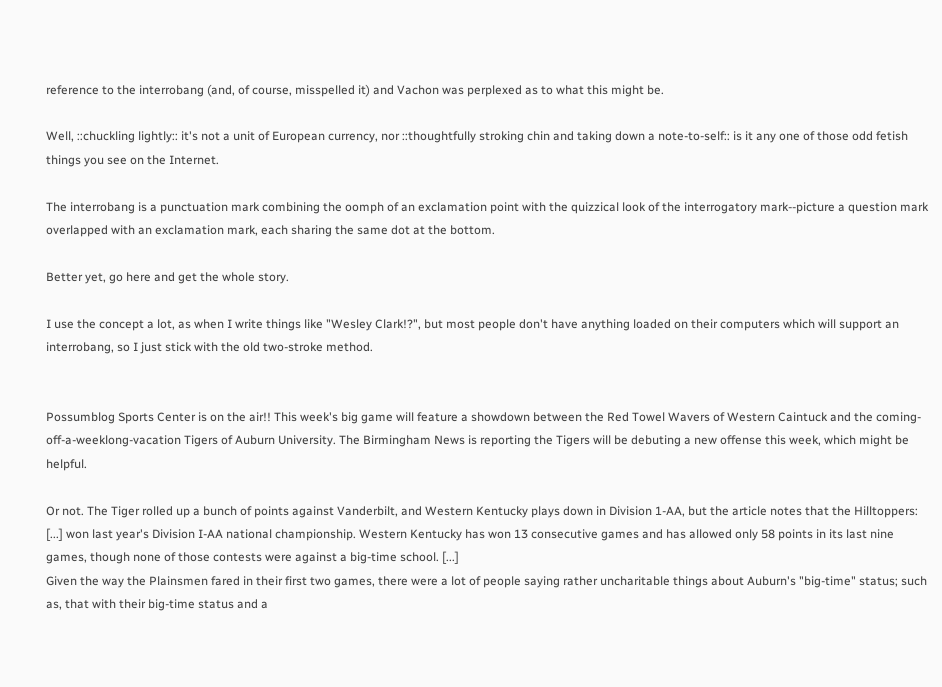reference to the interrobang (and, of course, misspelled it) and Vachon was perplexed as to what this might be.

Well, ::chuckling lightly:: it's not a unit of European currency, nor ::thoughtfully stroking chin and taking down a note-to-self:: is it any one of those odd fetish things you see on the Internet.

The interrobang is a punctuation mark combining the oomph of an exclamation point with the quizzical look of the interrogatory mark--picture a question mark overlapped with an exclamation mark, each sharing the same dot at the bottom.

Better yet, go here and get the whole story.

I use the concept a lot, as when I write things like "Wesley Clark!?", but most people don't have anything loaded on their computers which will support an interrobang, so I just stick with the old two-stroke method.


Possumblog Sports Center is on the air!! This week's big game will feature a showdown between the Red Towel Wavers of Western Caintuck and the coming-off-a-weeklong-vacation Tigers of Auburn University. The Birmingham News is reporting the Tigers will be debuting a new offense this week, which might be helpful.

Or not. The Tiger rolled up a bunch of points against Vanderbilt, and Western Kentucky plays down in Division 1-AA, but the article notes that the Hilltoppers:
[...] won last year's Division I-AA national championship. Western Kentucky has won 13 consecutive games and has allowed only 58 points in its last nine games, though none of those contests were against a big-time school. [...]
Given the way the Plainsmen fared in their first two games, there were a lot of people saying rather uncharitable things about Auburn's "big-time" status; such as, that with their big-time status and a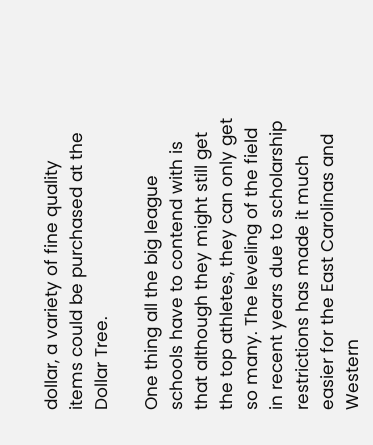dollar, a variety of fine quality items could be purchased at the Dollar Tree.

One thing all the big league schools have to contend with is that although they might still get the top athletes, they can only get so many. The leveling of the field in recent years due to scholarship restrictions has made it much easier for the East Carolinas and Western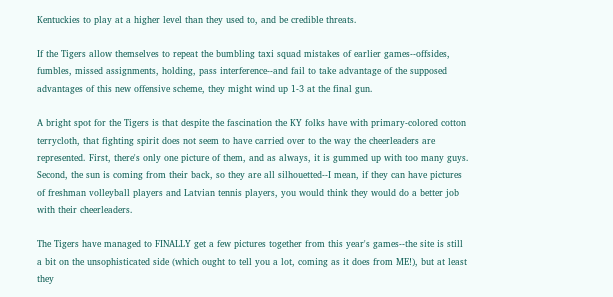Kentuckies to play at a higher level than they used to, and be credible threats.

If the Tigers allow themselves to repeat the bumbling taxi squad mistakes of earlier games--offsides, fumbles, missed assignments, holding, pass interference--and fail to take advantage of the supposed advantages of this new offensive scheme, they might wind up 1-3 at the final gun.

A bright spot for the Tigers is that despite the fascination the KY folks have with primary-colored cotton terrycloth, that fighting spirit does not seem to have carried over to the way the cheerleaders are represented. First, there's only one picture of them, and as always, it is gummed up with too many guys. Second, the sun is coming from their back, so they are all silhouetted--I mean, if they can have pictures of freshman volleyball players and Latvian tennis players, you would think they would do a better job with their cheerleaders.

The Tigers have managed to FINALLY get a few pictures together from this year's games--the site is still a bit on the unsophisticated side (which ought to tell you a lot, coming as it does from ME!), but at least they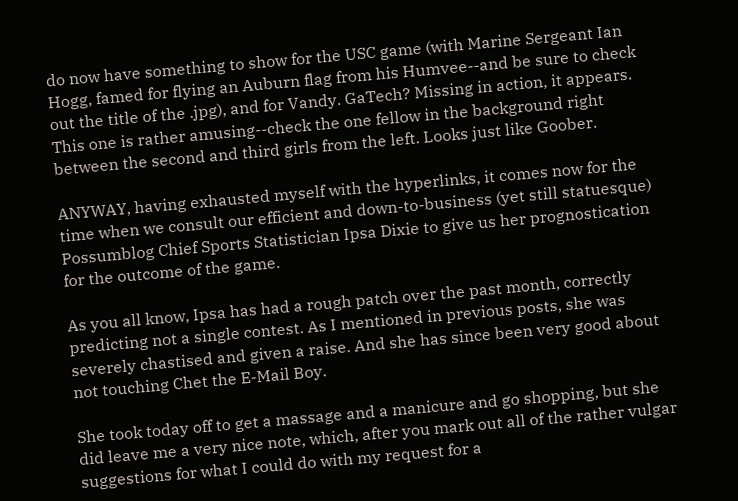do now have something to show for the USC game (with Marine Sergeant Ian Hogg, famed for flying an Auburn flag from his Humvee--and be sure to check out the title of the .jpg), and for Vandy. GaTech? Missing in action, it appears. This one is rather amusing--check the one fellow in the background right between the second and third girls from the left. Looks just like Goober.

ANYWAY, having exhausted myself with the hyperlinks, it comes now for the time when we consult our efficient and down-to-business (yet still statuesque) Possumblog Chief Sports Statistician Ipsa Dixie to give us her prognostication for the outcome of the game.

As you all know, Ipsa has had a rough patch over the past month, correctly predicting not a single contest. As I mentioned in previous posts, she was severely chastised and given a raise. And she has since been very good about not touching Chet the E-Mail Boy.

She took today off to get a massage and a manicure and go shopping, but she did leave me a very nice note, which, after you mark out all of the rather vulgar suggestions for what I could do with my request for a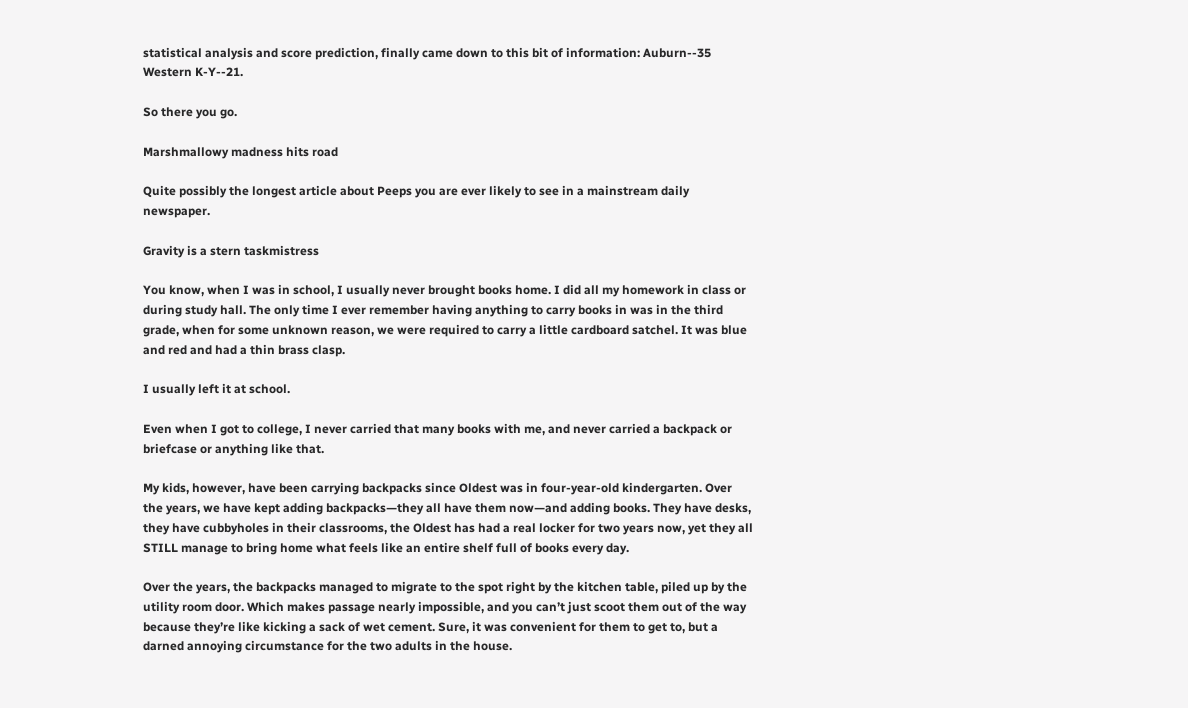statistical analysis and score prediction, finally came down to this bit of information: Auburn--35 Western K-Y--21.

So there you go.

Marshmallowy madness hits road

Quite possibly the longest article about Peeps you are ever likely to see in a mainstream daily newspaper.

Gravity is a stern taskmistress

You know, when I was in school, I usually never brought books home. I did all my homework in class or during study hall. The only time I ever remember having anything to carry books in was in the third grade, when for some unknown reason, we were required to carry a little cardboard satchel. It was blue and red and had a thin brass clasp.

I usually left it at school.

Even when I got to college, I never carried that many books with me, and never carried a backpack or briefcase or anything like that.

My kids, however, have been carrying backpacks since Oldest was in four-year-old kindergarten. Over the years, we have kept adding backpacks—they all have them now—and adding books. They have desks, they have cubbyholes in their classrooms, the Oldest has had a real locker for two years now, yet they all STILL manage to bring home what feels like an entire shelf full of books every day.

Over the years, the backpacks managed to migrate to the spot right by the kitchen table, piled up by the utility room door. Which makes passage nearly impossible, and you can’t just scoot them out of the way because they’re like kicking a sack of wet cement. Sure, it was convenient for them to get to, but a darned annoying circumstance for the two adults in the house.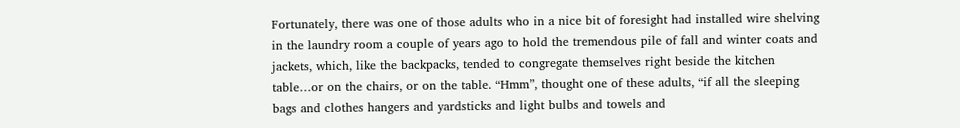Fortunately, there was one of those adults who in a nice bit of foresight had installed wire shelving in the laundry room a couple of years ago to hold the tremendous pile of fall and winter coats and jackets, which, like the backpacks, tended to congregate themselves right beside the kitchen table…or on the chairs, or on the table. “Hmm”, thought one of these adults, “if all the sleeping bags and clothes hangers and yardsticks and light bulbs and towels and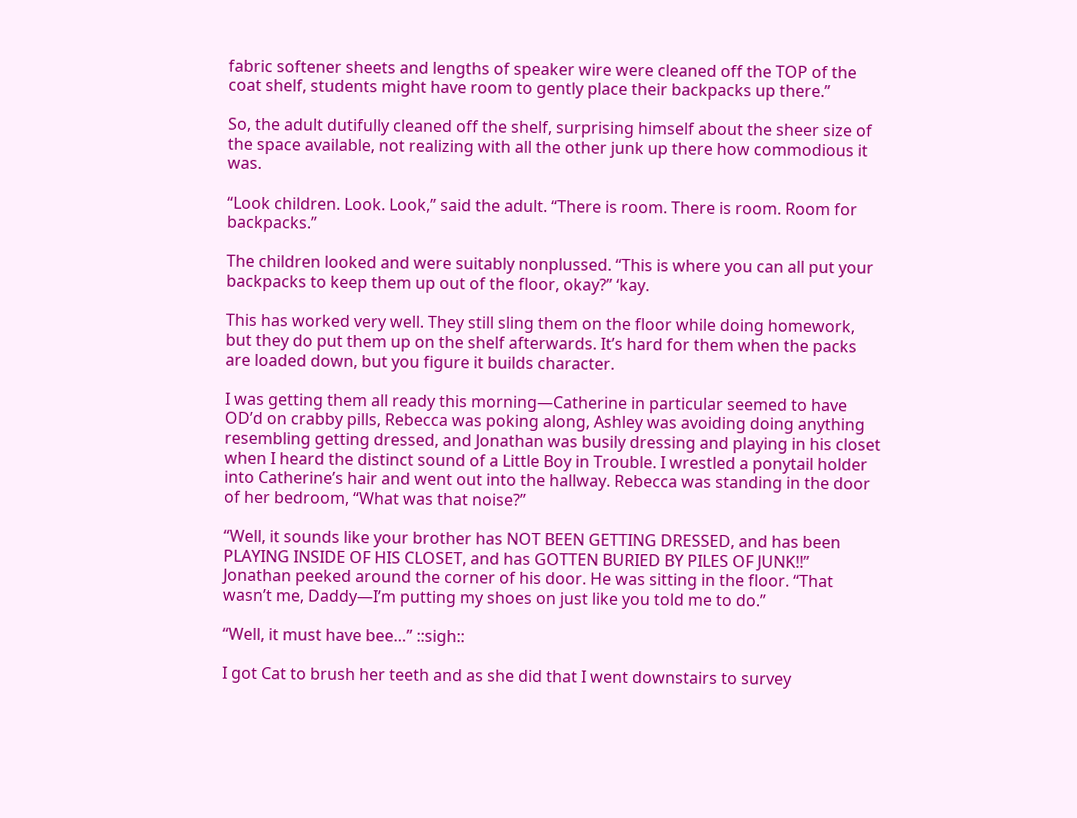fabric softener sheets and lengths of speaker wire were cleaned off the TOP of the coat shelf, students might have room to gently place their backpacks up there.”

So, the adult dutifully cleaned off the shelf, surprising himself about the sheer size of the space available, not realizing with all the other junk up there how commodious it was.

“Look children. Look. Look,” said the adult. “There is room. There is room. Room for backpacks.”

The children looked and were suitably nonplussed. “This is where you can all put your backpacks to keep them up out of the floor, okay?” ‘kay.

This has worked very well. They still sling them on the floor while doing homework, but they do put them up on the shelf afterwards. It’s hard for them when the packs are loaded down, but you figure it builds character.

I was getting them all ready this morning—Catherine in particular seemed to have OD’d on crabby pills, Rebecca was poking along, Ashley was avoiding doing anything resembling getting dressed, and Jonathan was busily dressing and playing in his closet when I heard the distinct sound of a Little Boy in Trouble. I wrestled a ponytail holder into Catherine’s hair and went out into the hallway. Rebecca was standing in the door of her bedroom, “What was that noise?”

“Well, it sounds like your brother has NOT BEEN GETTING DRESSED, and has been PLAYING INSIDE OF HIS CLOSET, and has GOTTEN BURIED BY PILES OF JUNK!!” Jonathan peeked around the corner of his door. He was sitting in the floor. “That wasn’t me, Daddy—I’m putting my shoes on just like you told me to do.”

“Well, it must have bee…” ::sigh::

I got Cat to brush her teeth and as she did that I went downstairs to survey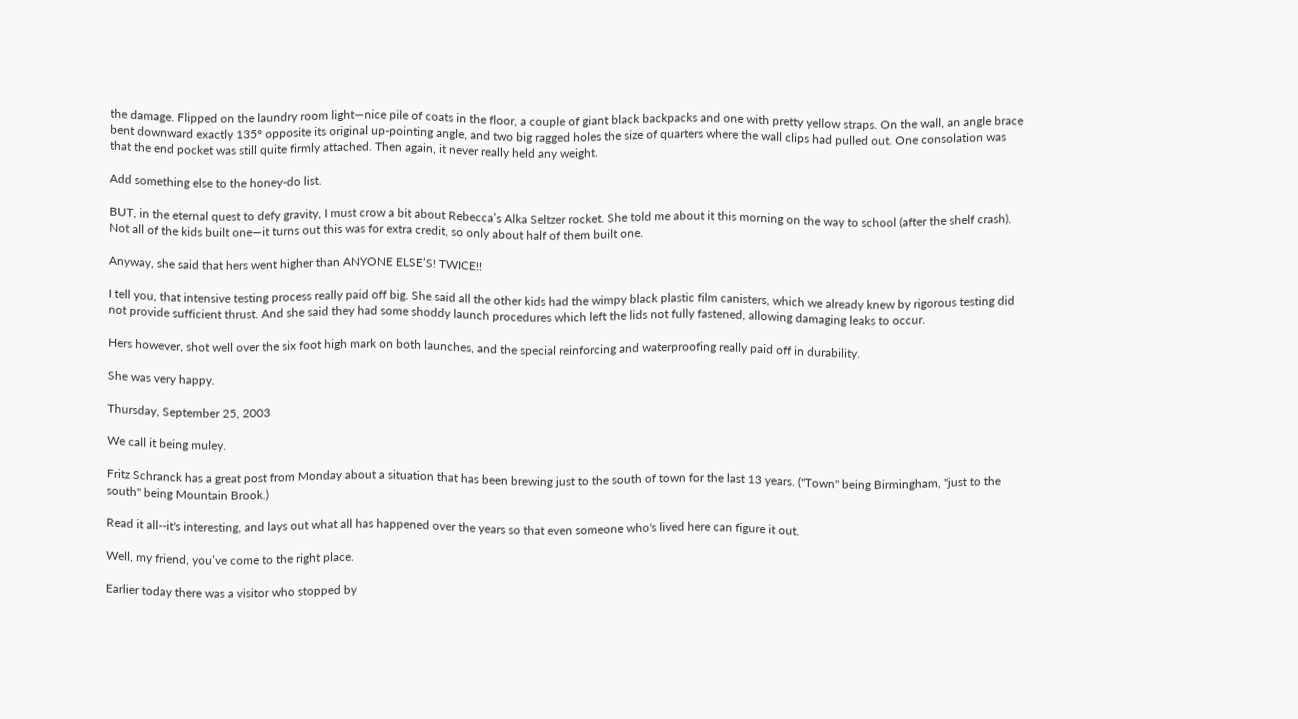the damage. Flipped on the laundry room light—nice pile of coats in the floor, a couple of giant black backpacks and one with pretty yellow straps. On the wall, an angle brace bent downward exactly 135° opposite its original up-pointing angle, and two big ragged holes the size of quarters where the wall clips had pulled out. One consolation was that the end pocket was still quite firmly attached. Then again, it never really held any weight.

Add something else to the honey-do list.

BUT, in the eternal quest to defy gravity, I must crow a bit about Rebecca’s Alka Seltzer rocket. She told me about it this morning on the way to school (after the shelf crash). Not all of the kids built one—it turns out this was for extra credit, so only about half of them built one.

Anyway, she said that hers went higher than ANYONE ELSE’S! TWICE!!

I tell you, that intensive testing process really paid off big. She said all the other kids had the wimpy black plastic film canisters, which we already knew by rigorous testing did not provide sufficient thrust. And she said they had some shoddy launch procedures which left the lids not fully fastened, allowing damaging leaks to occur.

Hers however, shot well over the six foot high mark on both launches, and the special reinforcing and waterproofing really paid off in durability.

She was very happy.

Thursday, September 25, 2003

We call it being muley.

Fritz Schranck has a great post from Monday about a situation that has been brewing just to the south of town for the last 13 years. ("Town" being Birmingham, "just to the south" being Mountain Brook.)

Read it all--it's interesting, and lays out what all has happened over the years so that even someone who's lived here can figure it out.

Well, my friend, you’ve come to the right place.

Earlier today there was a visitor who stopped by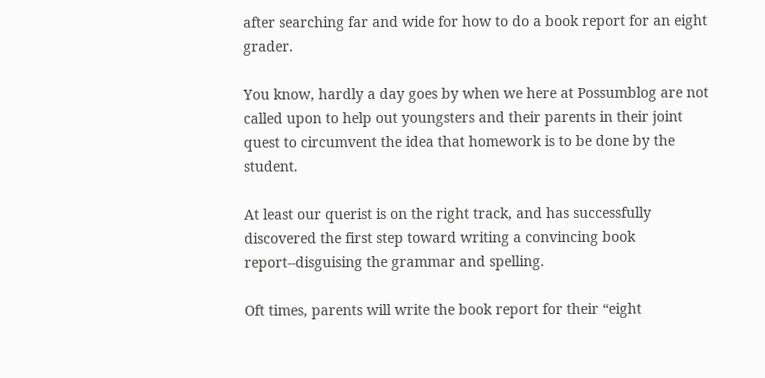after searching far and wide for how to do a book report for an eight grader.

You know, hardly a day goes by when we here at Possumblog are not called upon to help out youngsters and their parents in their joint quest to circumvent the idea that homework is to be done by the student.

At least our querist is on the right track, and has successfully discovered the first step toward writing a convincing book report--disguising the grammar and spelling.

Oft times, parents will write the book report for their “eight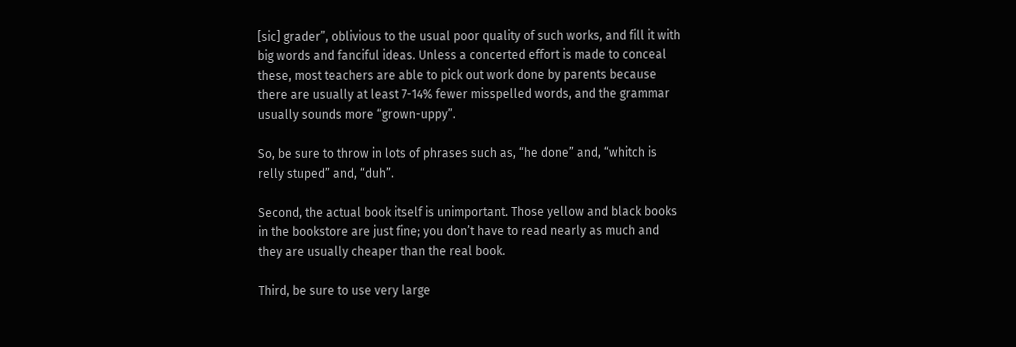[sic] grader”, oblivious to the usual poor quality of such works, and fill it with big words and fanciful ideas. Unless a concerted effort is made to conceal these, most teachers are able to pick out work done by parents because there are usually at least 7-14% fewer misspelled words, and the grammar usually sounds more “grown-uppy”.

So, be sure to throw in lots of phrases such as, “he done” and, “whitch is relly stuped” and, “duh”.

Second, the actual book itself is unimportant. Those yellow and black books in the bookstore are just fine; you don’t have to read nearly as much and they are usually cheaper than the real book.

Third, be sure to use very large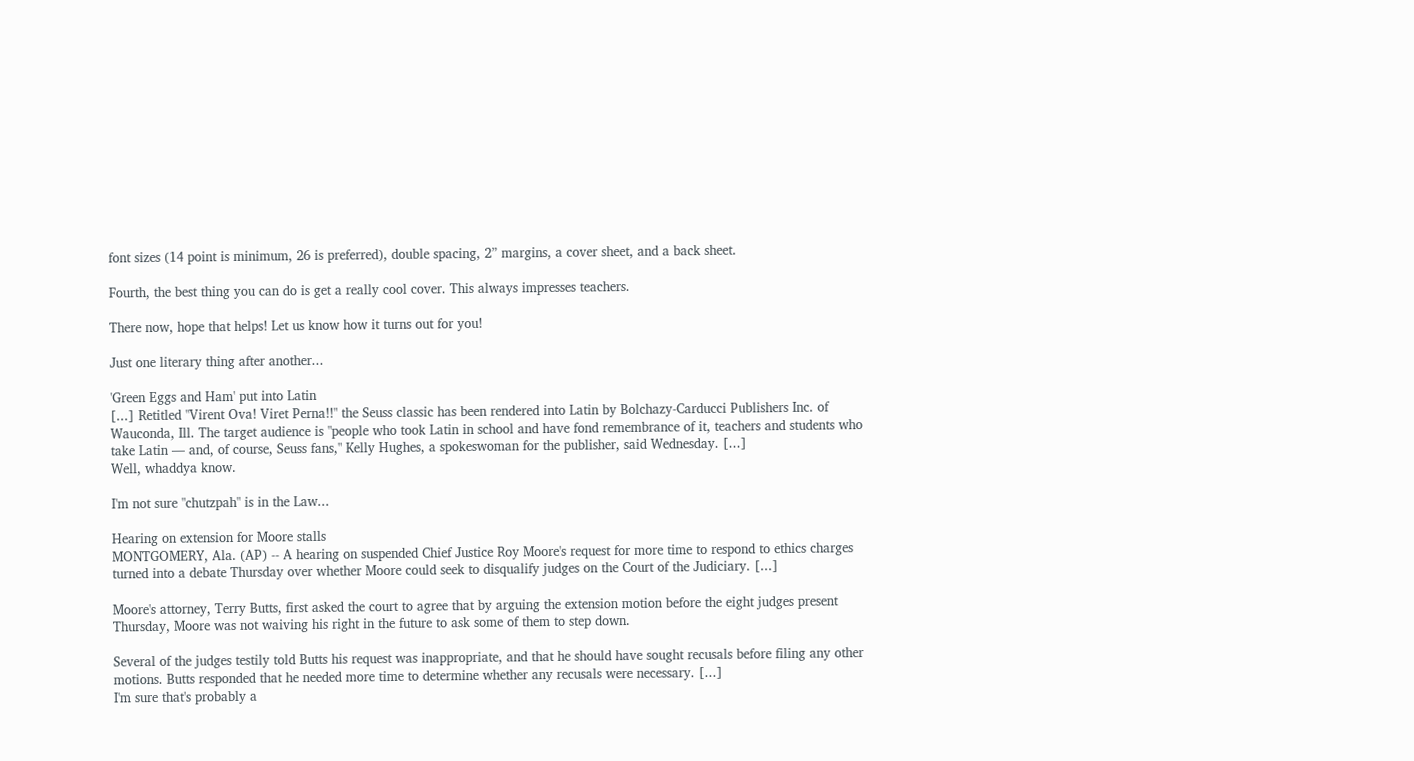font sizes (14 point is minimum, 26 is preferred), double spacing, 2” margins, a cover sheet, and a back sheet.

Fourth, the best thing you can do is get a really cool cover. This always impresses teachers.

There now, hope that helps! Let us know how it turns out for you!

Just one literary thing after another...

'Green Eggs and Ham' put into Latin
[...] Retitled "Virent Ova! Viret Perna!!" the Seuss classic has been rendered into Latin by Bolchazy-Carducci Publishers Inc. of Wauconda, Ill. The target audience is "people who took Latin in school and have fond remembrance of it, teachers and students who take Latin — and, of course, Seuss fans," Kelly Hughes, a spokeswoman for the publisher, said Wednesday. [...]
Well, whaddya know.

I'm not sure "chutzpah" is in the Law...

Hearing on extension for Moore stalls
MONTGOMERY, Ala. (AP) -- A hearing on suspended Chief Justice Roy Moore's request for more time to respond to ethics charges turned into a debate Thursday over whether Moore could seek to disqualify judges on the Court of the Judiciary. [...]

Moore's attorney, Terry Butts, first asked the court to agree that by arguing the extension motion before the eight judges present Thursday, Moore was not waiving his right in the future to ask some of them to step down.

Several of the judges testily told Butts his request was inappropriate, and that he should have sought recusals before filing any other motions. Butts responded that he needed more time to determine whether any recusals were necessary. [...]
I'm sure that's probably a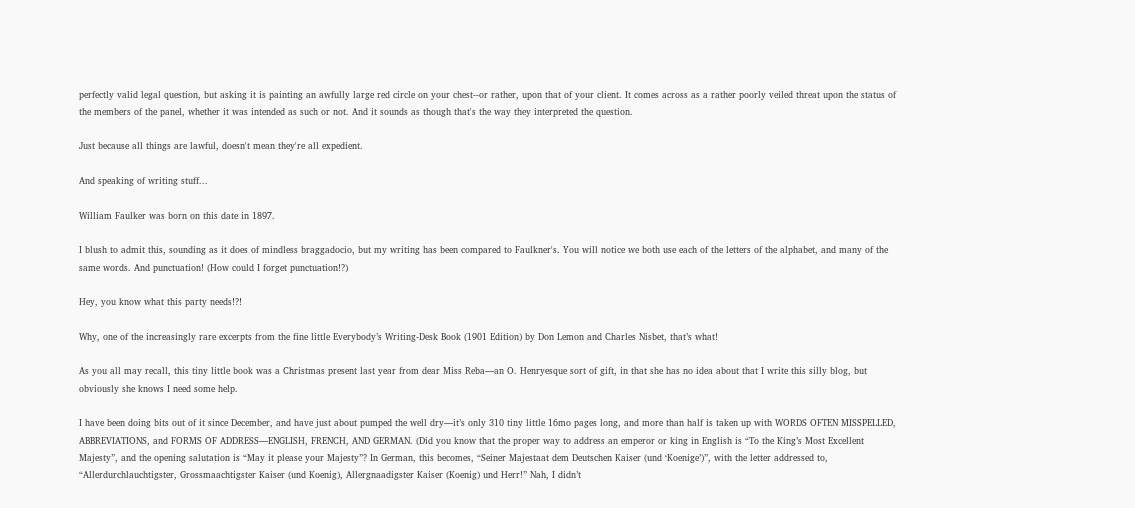perfectly valid legal question, but asking it is painting an awfully large red circle on your chest--or rather, upon that of your client. It comes across as a rather poorly veiled threat upon the status of the members of the panel, whether it was intended as such or not. And it sounds as though that's the way they interpreted the question.

Just because all things are lawful, doesn't mean they're all expedient.

And speaking of writing stuff...

William Faulker was born on this date in 1897.

I blush to admit this, sounding as it does of mindless braggadocio, but my writing has been compared to Faulkner's. You will notice we both use each of the letters of the alphabet, and many of the same words. And punctuation! (How could I forget punctuation!?)

Hey, you know what this party needs!?!

Why, one of the increasingly rare excerpts from the fine little Everybody’s Writing-Desk Book (1901 Edition) by Don Lemon and Charles Nisbet, that’s what!

As you all may recall, this tiny little book was a Christmas present last year from dear Miss Reba—an O. Henryesque sort of gift, in that she has no idea about that I write this silly blog, but obviously she knows I need some help.

I have been doing bits out of it since December, and have just about pumped the well dry—it’s only 310 tiny little 16mo pages long, and more than half is taken up with WORDS OFTEN MISSPELLED, ABBREVIATIONS, and FORMS OF ADDRESS—ENGLISH, FRENCH, AND GERMAN. (Did you know that the proper way to address an emperor or king in English is “To the King’s Most Excellent Majesty”, and the opening salutation is “May it please your Majesty”? In German, this becomes, “Seiner Majestaat dem Deutschen Kaiser (und ‘Koenige’)”, with the letter addressed to, “Allerdurchlauchtigster, Grossmaachtigster Kaiser (und Koenig), Allergnaadigster Kaiser (Koenig) und Herr!” Nah, I didn’t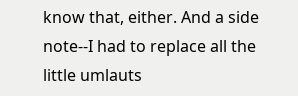know that, either. And a side note--I had to replace all the little umlauts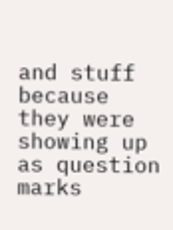and stuff because they were showing up as question marks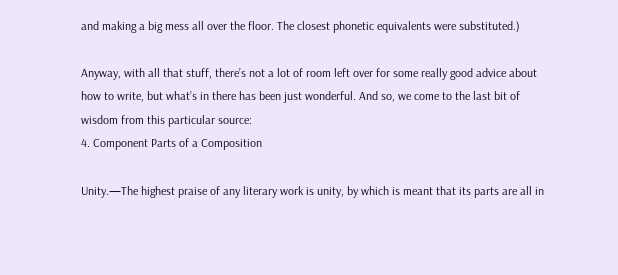and making a big mess all over the floor. The closest phonetic equivalents were substituted.)

Anyway, with all that stuff, there’s not a lot of room left over for some really good advice about how to write, but what’s in there has been just wonderful. And so, we come to the last bit of wisdom from this particular source:
4. Component Parts of a Composition

Unity.—The highest praise of any literary work is unity, by which is meant that its parts are all in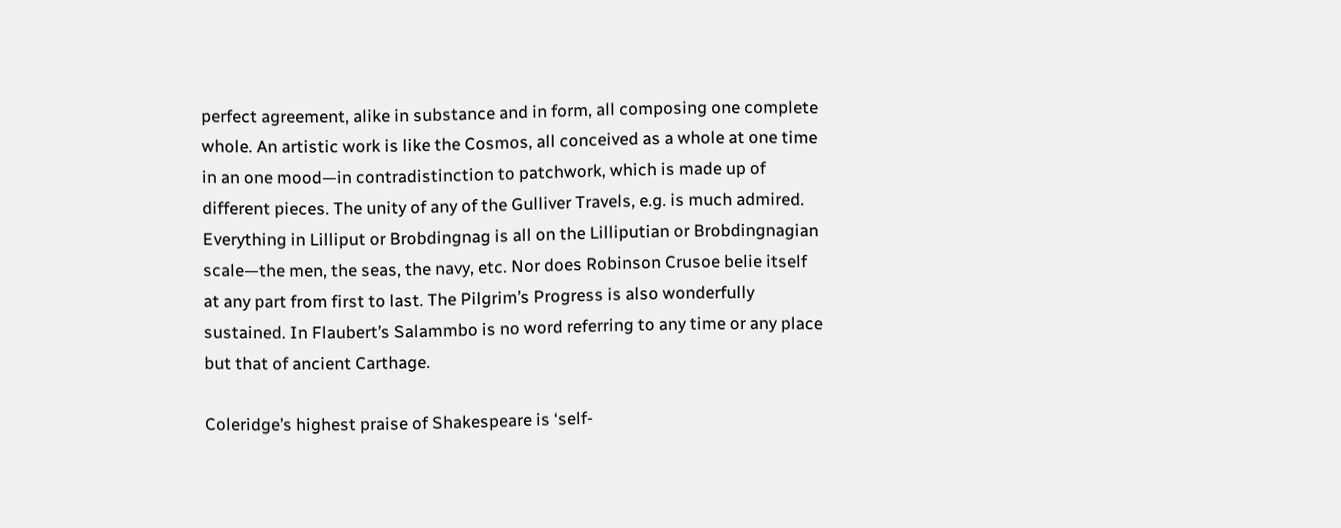perfect agreement, alike in substance and in form, all composing one complete whole. An artistic work is like the Cosmos, all conceived as a whole at one time in an one mood—in contradistinction to patchwork, which is made up of different pieces. The unity of any of the Gulliver Travels, e.g. is much admired. Everything in Lilliput or Brobdingnag is all on the Lilliputian or Brobdingnagian scale—the men, the seas, the navy, etc. Nor does Robinson Crusoe belie itself at any part from first to last. The Pilgrim’s Progress is also wonderfully sustained. In Flaubert’s Salammbo is no word referring to any time or any place but that of ancient Carthage.

Coleridge’s highest praise of Shakespeare is ‘self-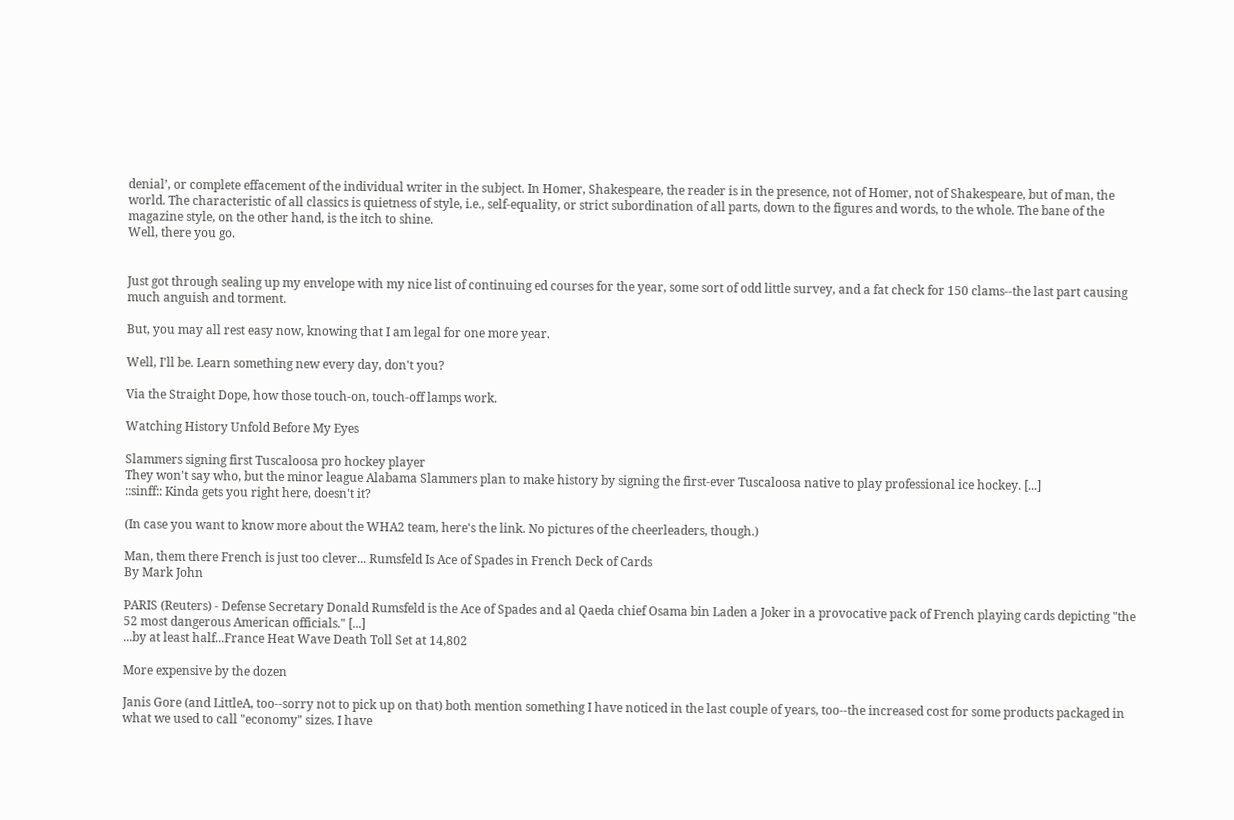denial’, or complete effacement of the individual writer in the subject. In Homer, Shakespeare, the reader is in the presence, not of Homer, not of Shakespeare, but of man, the world. The characteristic of all classics is quietness of style, i.e., self-equality, or strict subordination of all parts, down to the figures and words, to the whole. The bane of the magazine style, on the other hand, is the itch to shine.
Well, there you go.


Just got through sealing up my envelope with my nice list of continuing ed courses for the year, some sort of odd little survey, and a fat check for 150 clams--the last part causing much anguish and torment.

But, you may all rest easy now, knowing that I am legal for one more year.

Well, I'll be. Learn something new every day, don't you?

Via the Straight Dope, how those touch-on, touch-off lamps work.

Watching History Unfold Before My Eyes

Slammers signing first Tuscaloosa pro hockey player
They won't say who, but the minor league Alabama Slammers plan to make history by signing the first-ever Tuscaloosa native to play professional ice hockey. [...]
::sinff:: Kinda gets you right here, doesn't it?

(In case you want to know more about the WHA2 team, here's the link. No pictures of the cheerleaders, though.)

Man, them there French is just too clever... Rumsfeld Is Ace of Spades in French Deck of Cards
By Mark John

PARIS (Reuters) - Defense Secretary Donald Rumsfeld is the Ace of Spades and al Qaeda chief Osama bin Laden a Joker in a provocative pack of French playing cards depicting "the 52 most dangerous American officials." [...]
...by at least half...France Heat Wave Death Toll Set at 14,802

More expensive by the dozen

Janis Gore (and LittleA, too--sorry not to pick up on that) both mention something I have noticed in the last couple of years, too--the increased cost for some products packaged in what we used to call "economy" sizes. I have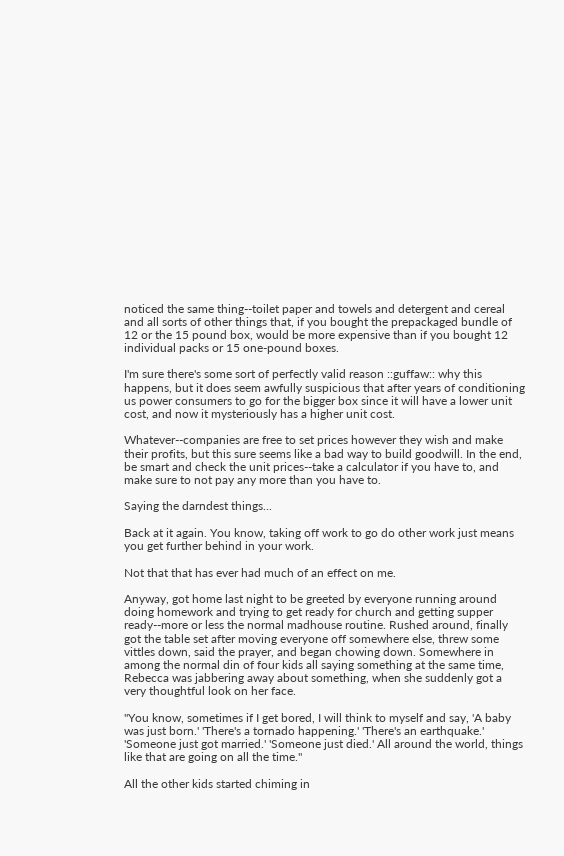noticed the same thing--toilet paper and towels and detergent and cereal and all sorts of other things that, if you bought the prepackaged bundle of 12 or the 15 pound box, would be more expensive than if you bought 12 individual packs or 15 one-pound boxes.

I'm sure there's some sort of perfectly valid reason ::guffaw:: why this happens, but it does seem awfully suspicious that after years of conditioning us power consumers to go for the bigger box since it will have a lower unit cost, and now it mysteriously has a higher unit cost.

Whatever--companies are free to set prices however they wish and make their profits, but this sure seems like a bad way to build goodwill. In the end, be smart and check the unit prices--take a calculator if you have to, and make sure to not pay any more than you have to.

Saying the darndest things...

Back at it again. You know, taking off work to go do other work just means you get further behind in your work.

Not that that has ever had much of an effect on me.

Anyway, got home last night to be greeted by everyone running around doing homework and trying to get ready for church and getting supper ready--more or less the normal madhouse routine. Rushed around, finally got the table set after moving everyone off somewhere else, threw some vittles down, said the prayer, and began chowing down. Somewhere in among the normal din of four kids all saying something at the same time, Rebecca was jabbering away about something, when she suddenly got a very thoughtful look on her face.

"You know, sometimes if I get bored, I will think to myself and say, 'A baby was just born.' 'There's a tornado happening.' 'There's an earthquake.' 'Someone just got married.' 'Someone just died.' All around the world, things like that are going on all the time."

All the other kids started chiming in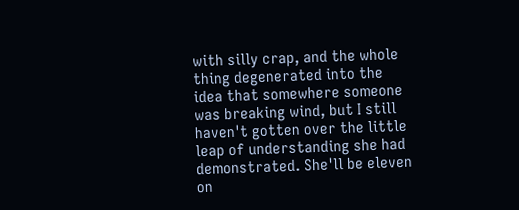with silly crap, and the whole thing degenerated into the idea that somewhere someone was breaking wind, but I still haven't gotten over the little leap of understanding she had demonstrated. She'll be eleven on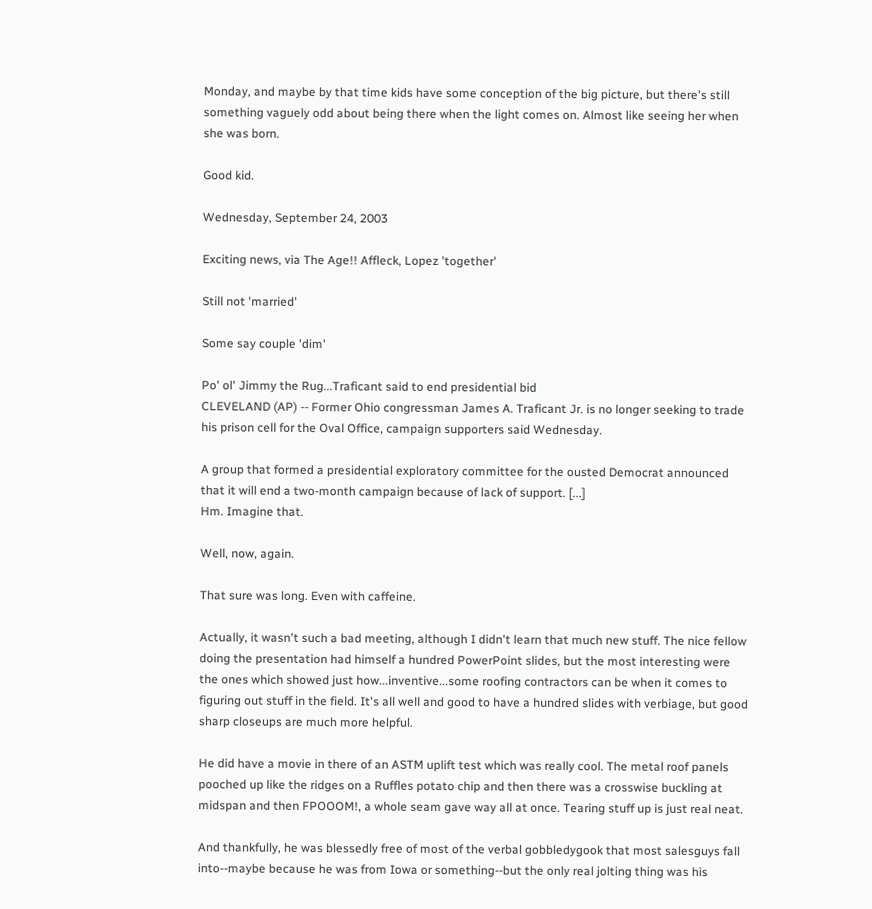Monday, and maybe by that time kids have some conception of the big picture, but there's still something vaguely odd about being there when the light comes on. Almost like seeing her when she was born.

Good kid.

Wednesday, September 24, 2003

Exciting news, via The Age!! Affleck, Lopez 'together'

Still not 'married'

Some say couple 'dim'

Po' ol' Jimmy the Rug...Traficant said to end presidential bid
CLEVELAND (AP) -- Former Ohio congressman James A. Traficant Jr. is no longer seeking to trade his prison cell for the Oval Office, campaign supporters said Wednesday.

A group that formed a presidential exploratory committee for the ousted Democrat announced that it will end a two-month campaign because of lack of support. [...]
Hm. Imagine that.

Well, now, again.

That sure was long. Even with caffeine.

Actually, it wasn't such a bad meeting, although I didn't learn that much new stuff. The nice fellow doing the presentation had himself a hundred PowerPoint slides, but the most interesting were the ones which showed just how...inventive...some roofing contractors can be when it comes to figuring out stuff in the field. It's all well and good to have a hundred slides with verbiage, but good sharp closeups are much more helpful.

He did have a movie in there of an ASTM uplift test which was really cool. The metal roof panels pooched up like the ridges on a Ruffles potato chip and then there was a crosswise buckling at midspan and then FPOOOM!, a whole seam gave way all at once. Tearing stuff up is just real neat.

And thankfully, he was blessedly free of most of the verbal gobbledygook that most salesguys fall into--maybe because he was from Iowa or something--but the only real jolting thing was his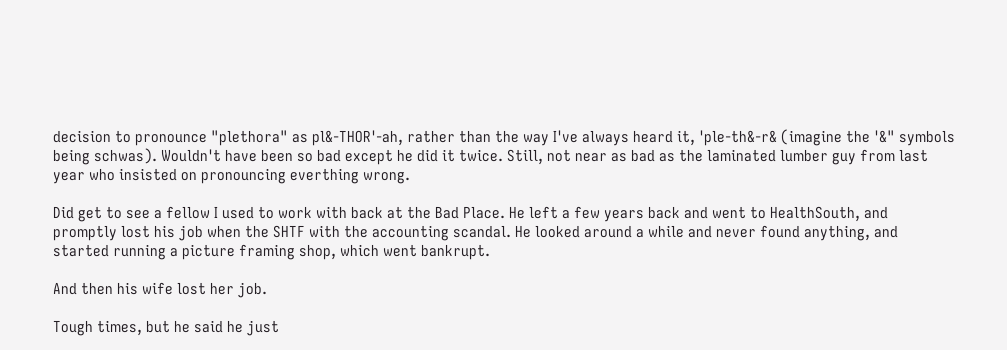decision to pronounce "plethora" as pl&-THOR'-ah, rather than the way I've always heard it, 'ple-th&-r& (imagine the '&" symbols being schwas). Wouldn't have been so bad except he did it twice. Still, not near as bad as the laminated lumber guy from last year who insisted on pronouncing everthing wrong.

Did get to see a fellow I used to work with back at the Bad Place. He left a few years back and went to HealthSouth, and promptly lost his job when the SHTF with the accounting scandal. He looked around a while and never found anything, and started running a picture framing shop, which went bankrupt.

And then his wife lost her job.

Tough times, but he said he just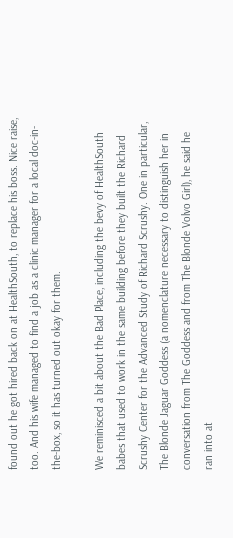found out he got hired back on at HealthSouth, to replace his boss. Nice raise, too. And his wife managed to find a job as a clinic manager for a local doc-in-the-box, so it has turned out okay for them.

We reminisced a bit about the Bad Place, including the bevy of HealthSouth babes that used to work in the same building before they built the Richard Scrushy Center for the Advanced Study of Richard Scrushy. One in particular, The Blonde Jaguar Goddess (a nomenclature necessary to distinguish her in conversation from The Goddess and from The Blonde Volvo Girl), he said he ran into at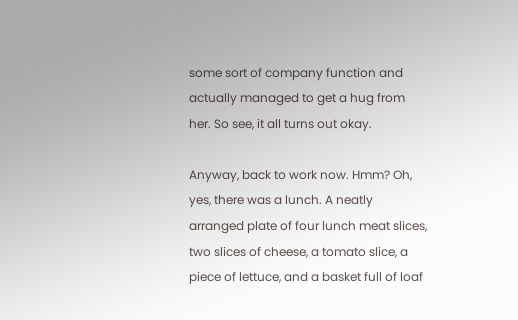some sort of company function and actually managed to get a hug from her. So see, it all turns out okay.

Anyway, back to work now. Hmm? Oh, yes, there was a lunch. A neatly arranged plate of four lunch meat slices, two slices of cheese, a tomato slice, a piece of lettuce, and a basket full of loaf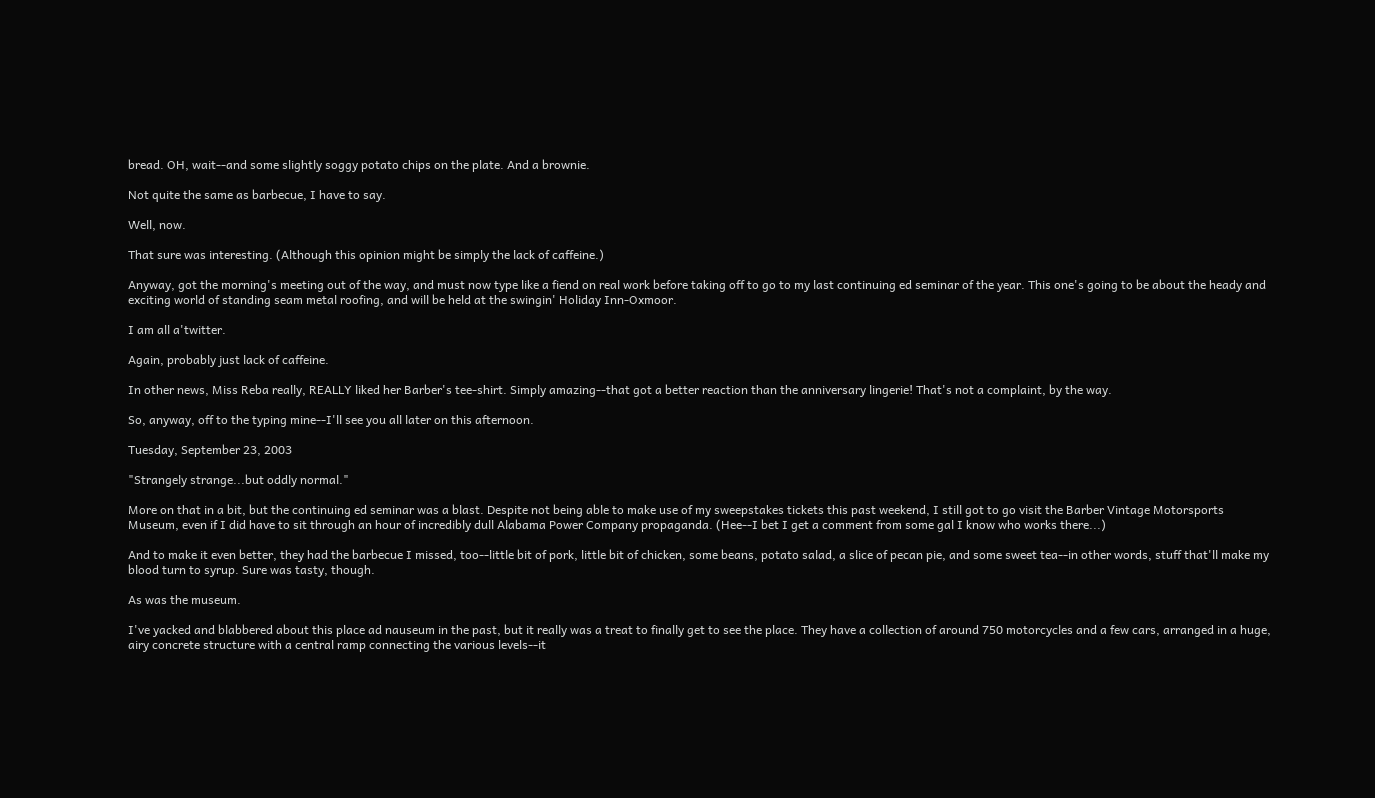bread. OH, wait--and some slightly soggy potato chips on the plate. And a brownie.

Not quite the same as barbecue, I have to say.

Well, now.

That sure was interesting. (Although this opinion might be simply the lack of caffeine.)

Anyway, got the morning's meeting out of the way, and must now type like a fiend on real work before taking off to go to my last continuing ed seminar of the year. This one's going to be about the heady and exciting world of standing seam metal roofing, and will be held at the swingin' Holiday Inn-Oxmoor.

I am all a'twitter.

Again, probably just lack of caffeine.

In other news, Miss Reba really, REALLY liked her Barber's tee-shirt. Simply amazing--that got a better reaction than the anniversary lingerie! That's not a complaint, by the way.

So, anyway, off to the typing mine--I'll see you all later on this afternoon.

Tuesday, September 23, 2003

"Strangely strange...but oddly normal."

More on that in a bit, but the continuing ed seminar was a blast. Despite not being able to make use of my sweepstakes tickets this past weekend, I still got to go visit the Barber Vintage Motorsports Museum, even if I did have to sit through an hour of incredibly dull Alabama Power Company propaganda. (Hee--I bet I get a comment from some gal I know who works there...)

And to make it even better, they had the barbecue I missed, too--little bit of pork, little bit of chicken, some beans, potato salad, a slice of pecan pie, and some sweet tea--in other words, stuff that'll make my blood turn to syrup. Sure was tasty, though.

As was the museum.

I've yacked and blabbered about this place ad nauseum in the past, but it really was a treat to finally get to see the place. They have a collection of around 750 motorcycles and a few cars, arranged in a huge, airy concrete structure with a central ramp connecting the various levels--it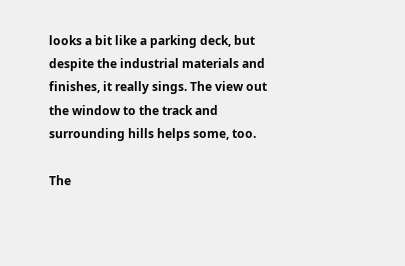looks a bit like a parking deck, but despite the industrial materials and finishes, it really sings. The view out the window to the track and surrounding hills helps some, too.

The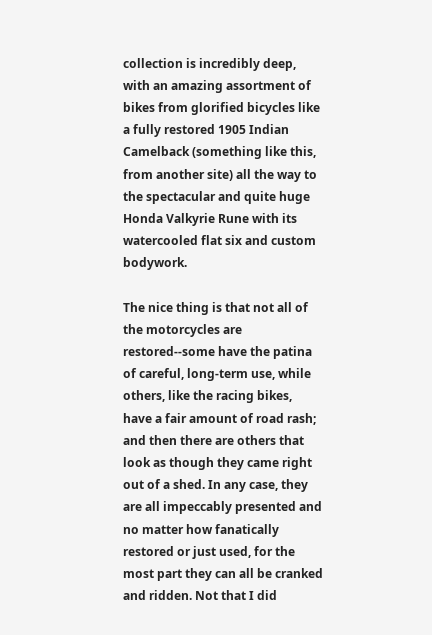collection is incredibly deep, with an amazing assortment of bikes from glorified bicycles like a fully restored 1905 Indian Camelback (something like this, from another site) all the way to the spectacular and quite huge Honda Valkyrie Rune with its watercooled flat six and custom bodywork.

The nice thing is that not all of the motorcycles are restored--some have the patina of careful, long-term use, while others, like the racing bikes, have a fair amount of road rash; and then there are others that look as though they came right out of a shed. In any case, they are all impeccably presented and no matter how fanatically restored or just used, for the most part they can all be cranked and ridden. Not that I did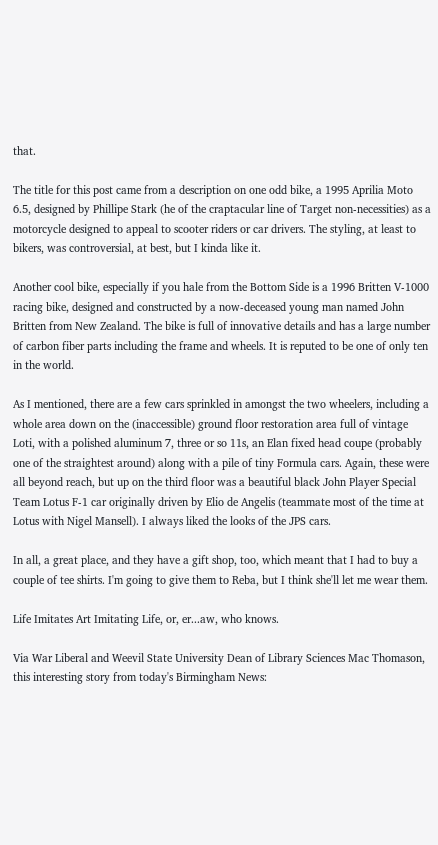that.

The title for this post came from a description on one odd bike, a 1995 Aprilia Moto 6.5, designed by Phillipe Stark (he of the craptacular line of Target non-necessities) as a motorcycle designed to appeal to scooter riders or car drivers. The styling, at least to bikers, was controversial, at best, but I kinda like it.

Another cool bike, especially if you hale from the Bottom Side is a 1996 Britten V-1000 racing bike, designed and constructed by a now-deceased young man named John Britten from New Zealand. The bike is full of innovative details and has a large number of carbon fiber parts including the frame and wheels. It is reputed to be one of only ten in the world.

As I mentioned, there are a few cars sprinkled in amongst the two wheelers, including a whole area down on the (inaccessible) ground floor restoration area full of vintage Loti, with a polished aluminum 7, three or so 11s, an Elan fixed head coupe (probably one of the straightest around) along with a pile of tiny Formula cars. Again, these were all beyond reach, but up on the third floor was a beautiful black John Player Special Team Lotus F-1 car originally driven by Elio de Angelis (teammate most of the time at Lotus with Nigel Mansell). I always liked the looks of the JPS cars.

In all, a great place, and they have a gift shop, too, which meant that I had to buy a couple of tee shirts. I'm going to give them to Reba, but I think she'll let me wear them.

Life Imitates Art Imitating Life, or, er...aw, who knows.

Via War Liberal and Weevil State University Dean of Library Sciences Mac Thomason, this interesting story from today's Birmingham News: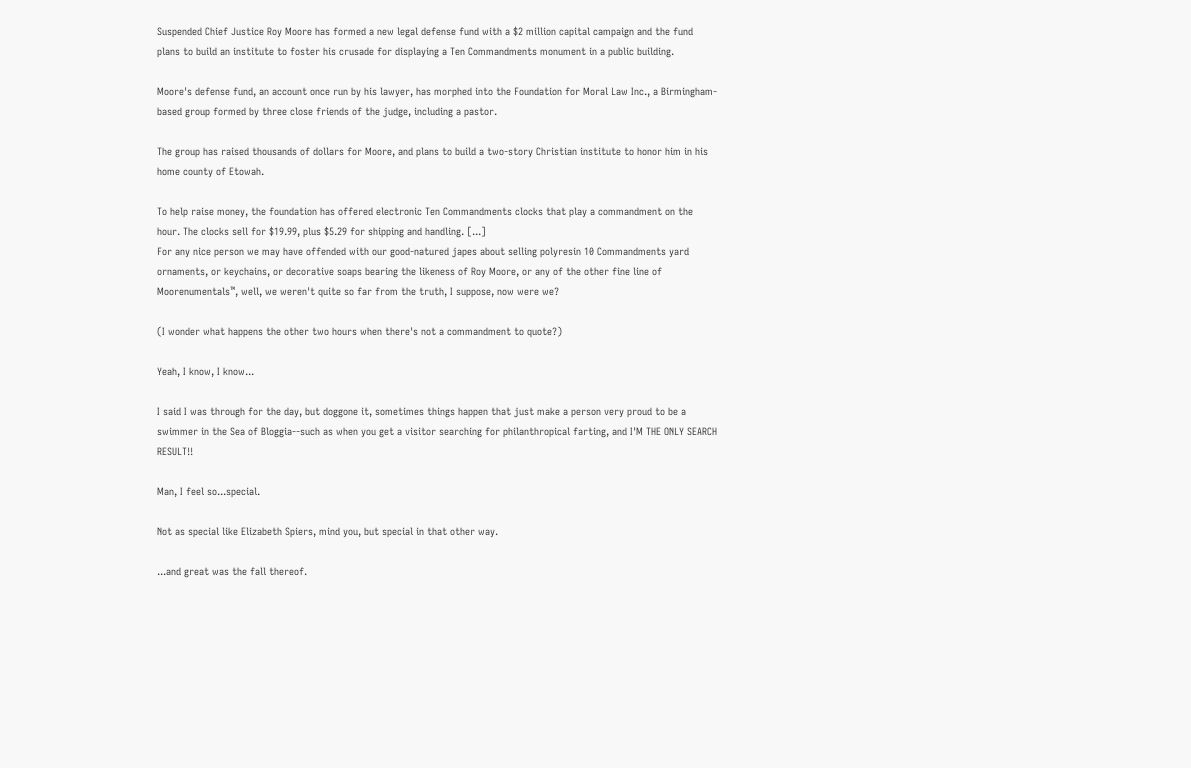Suspended Chief Justice Roy Moore has formed a new legal defense fund with a $2 million capital campaign and the fund plans to build an institute to foster his crusade for displaying a Ten Commandments monument in a public building.

Moore's defense fund, an account once run by his lawyer, has morphed into the Foundation for Moral Law Inc., a Birmingham-based group formed by three close friends of the judge, including a pastor.

The group has raised thousands of dollars for Moore, and plans to build a two-story Christian institute to honor him in his home county of Etowah.

To help raise money, the foundation has offered electronic Ten Commandments clocks that play a commandment on the hour. The clocks sell for $19.99, plus $5.29 for shipping and handling. [...]
For any nice person we may have offended with our good-natured japes about selling polyresin 10 Commandments yard ornaments, or keychains, or decorative soaps bearing the likeness of Roy Moore, or any of the other fine line of Moorenumentals™, well, we weren't quite so far from the truth, I suppose, now were we?

(I wonder what happens the other two hours when there's not a commandment to quote?)

Yeah, I know, I know...

I said I was through for the day, but doggone it, sometimes things happen that just make a person very proud to be a swimmer in the Sea of Bloggia--such as when you get a visitor searching for philanthropical farting, and I'M THE ONLY SEARCH RESULT!!

Man, I feel so...special.

Not as special like Elizabeth Spiers, mind you, but special in that other way.

...and great was the fall thereof.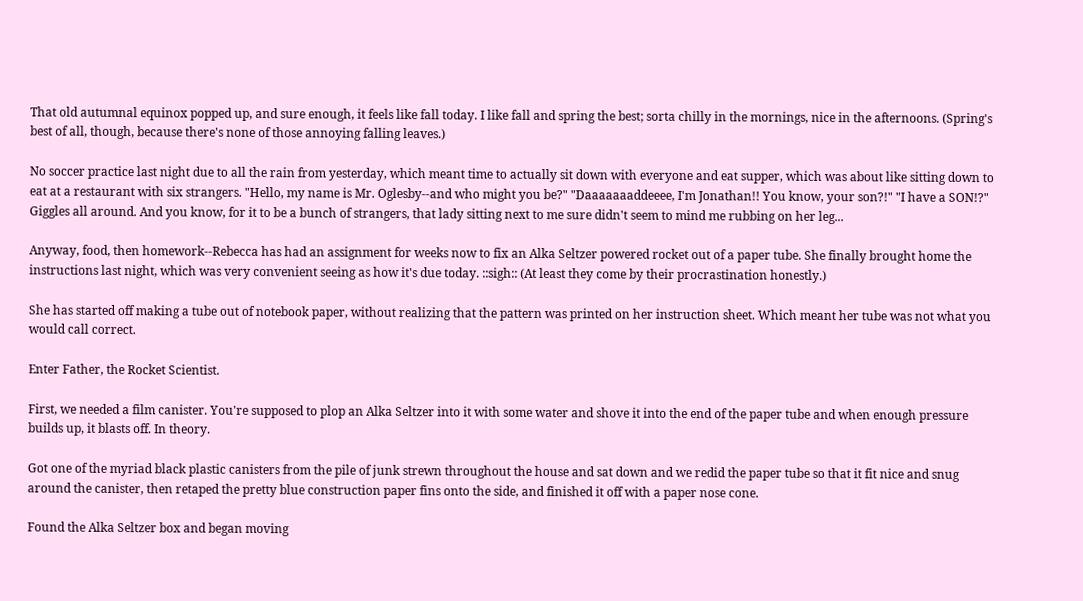That old autumnal equinox popped up, and sure enough, it feels like fall today. I like fall and spring the best; sorta chilly in the mornings, nice in the afternoons. (Spring's best of all, though, because there's none of those annoying falling leaves.)

No soccer practice last night due to all the rain from yesterday, which meant time to actually sit down with everyone and eat supper, which was about like sitting down to eat at a restaurant with six strangers. "Hello, my name is Mr. Oglesby--and who might you be?" "Daaaaaaaddeeee, I'm Jonathan!! You know, your son?!" "I have a SON!?" Giggles all around. And you know, for it to be a bunch of strangers, that lady sitting next to me sure didn't seem to mind me rubbing on her leg...

Anyway, food, then homework--Rebecca has had an assignment for weeks now to fix an Alka Seltzer powered rocket out of a paper tube. She finally brought home the instructions last night, which was very convenient seeing as how it's due today. ::sigh:: (At least they come by their procrastination honestly.)

She has started off making a tube out of notebook paper, without realizing that the pattern was printed on her instruction sheet. Which meant her tube was not what you would call correct.

Enter Father, the Rocket Scientist.

First, we needed a film canister. You're supposed to plop an Alka Seltzer into it with some water and shove it into the end of the paper tube and when enough pressure builds up, it blasts off. In theory.

Got one of the myriad black plastic canisters from the pile of junk strewn throughout the house and sat down and we redid the paper tube so that it fit nice and snug around the canister, then retaped the pretty blue construction paper fins onto the side, and finished it off with a paper nose cone.

Found the Alka Seltzer box and began moving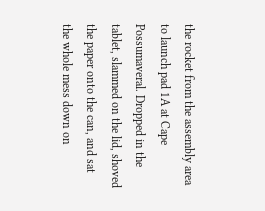the rocket from the assembly area to launch pad 1A at Cape Possumaveral. Dropped in the tablet, slammed on the lid, shoved the paper onto the can, and sat the whole mess down on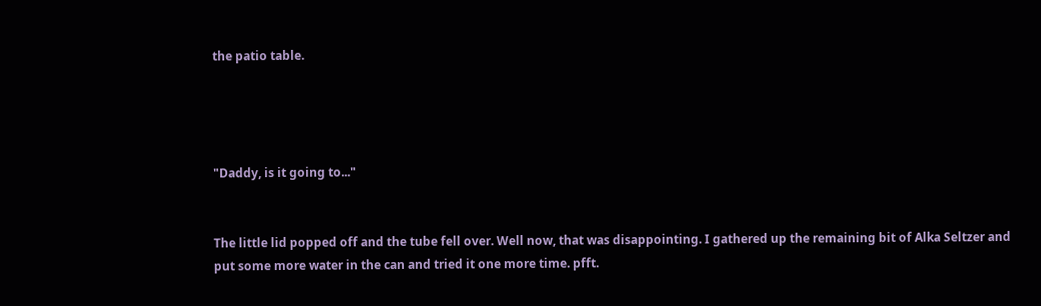the patio table.




"Daddy, is it going to..."


The little lid popped off and the tube fell over. Well now, that was disappointing. I gathered up the remaining bit of Alka Seltzer and put some more water in the can and tried it one more time. pfft.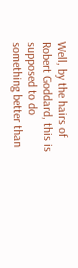Well, by the hairs of Robert Goddard, this is supposed to do something better than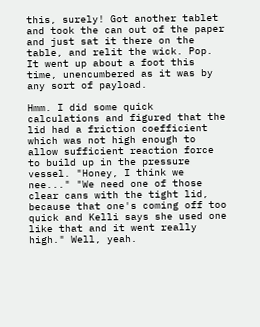this, surely! Got another tablet and took the can out of the paper and just sat it there on the table, and relit the wick. Pop. It went up about a foot this time, unencumbered as it was by any sort of payload.

Hmm. I did some quick calculations and figured that the lid had a friction coefficient which was not high enough to allow sufficient reaction force to build up in the pressure vessel. "Honey, I think we nee..." "We need one of those clear cans with the tight lid, because that one's coming off too quick and Kelli says she used one like that and it went really high." Well, yeah.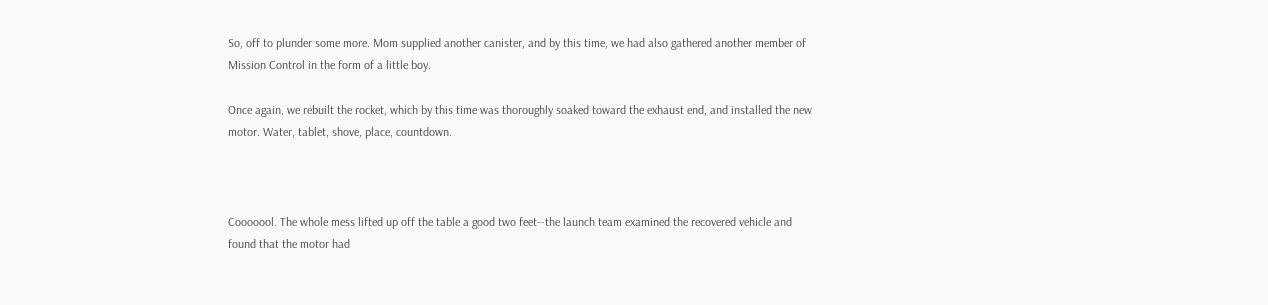So, off to plunder some more. Mom supplied another canister, and by this time, we had also gathered another member of Mission Control in the form of a little boy.

Once again, we rebuilt the rocket, which by this time was thoroughly soaked toward the exhaust end, and installed the new motor. Water, tablet, shove, place, countdown.



Cooooool. The whole mess lifted up off the table a good two feet--the launch team examined the recovered vehicle and found that the motor had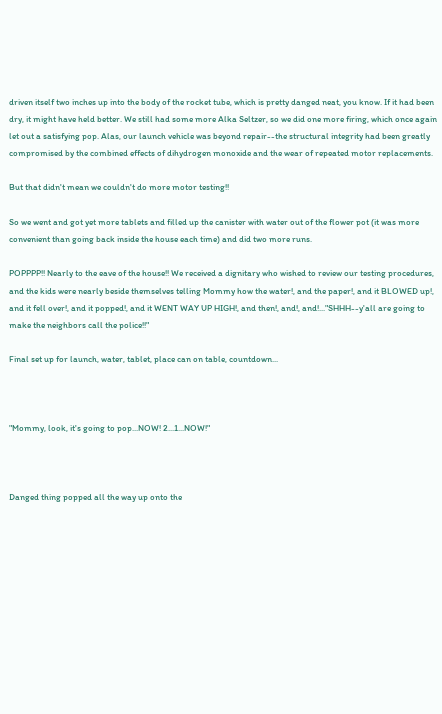driven itself two inches up into the body of the rocket tube, which is pretty danged neat, you know. If it had been dry, it might have held better. We still had some more Alka Seltzer, so we did one more firing, which once again let out a satisfying pop. Alas, our launch vehicle was beyond repair--the structural integrity had been greatly compromised by the combined effects of dihydrogen monoxide and the wear of repeated motor replacements.

But that didn't mean we couldn't do more motor testing!!

So we went and got yet more tablets and filled up the canister with water out of the flower pot (it was more convenient than going back inside the house each time) and did two more runs.

POPPPP!! Nearly to the eave of the house!! We received a dignitary who wished to review our testing procedures, and the kids were nearly beside themselves telling Mommy how the water!, and the paper!, and it BLOWED up!, and it fell over!, and it popped!, and it WENT WAY UP HIGH!, and then!, and!, and!..."SHHH--y'all are going to make the neighbors call the police!!"

Final set up for launch, water, tablet, place can on table, countdown...



"Mommy, look, it's going to pop...NOW! 2...1...NOW!"



Danged thing popped all the way up onto the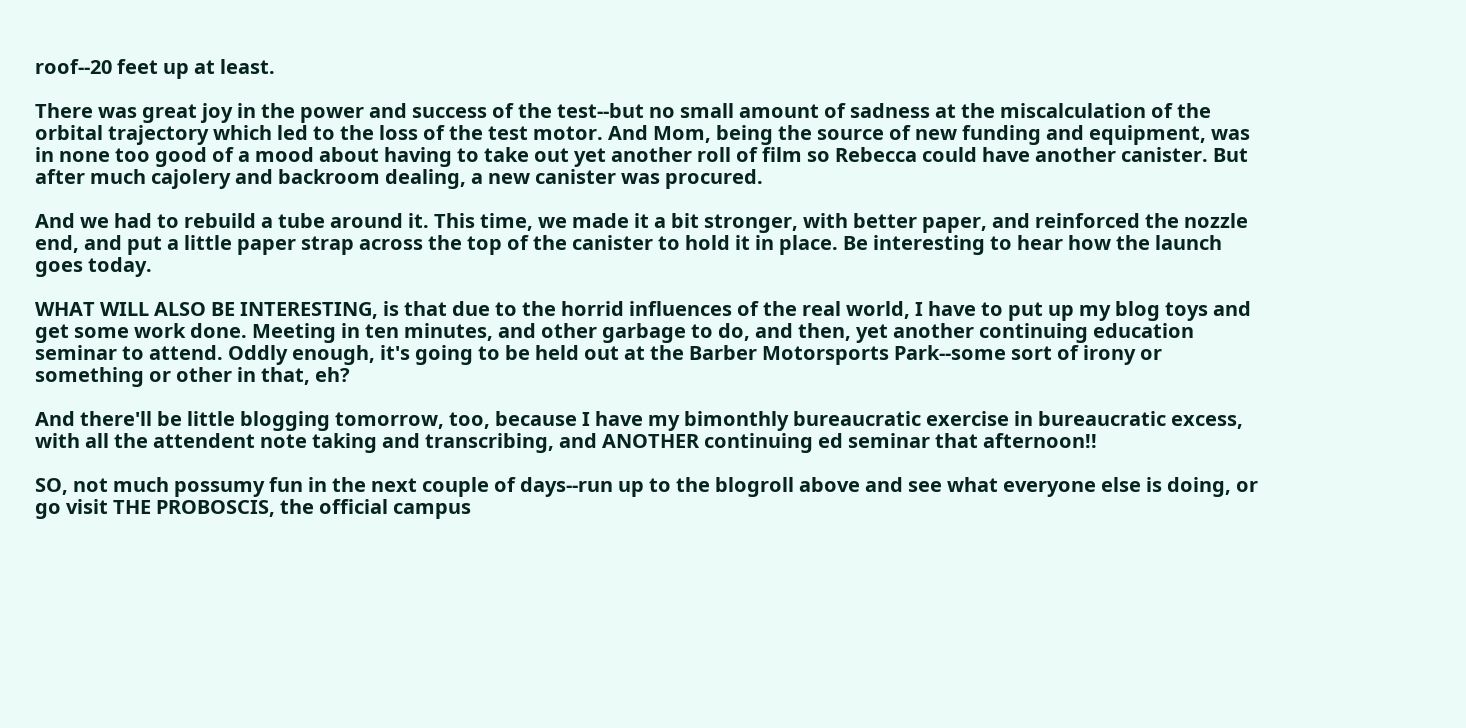roof--20 feet up at least.

There was great joy in the power and success of the test--but no small amount of sadness at the miscalculation of the orbital trajectory which led to the loss of the test motor. And Mom, being the source of new funding and equipment, was in none too good of a mood about having to take out yet another roll of film so Rebecca could have another canister. But after much cajolery and backroom dealing, a new canister was procured.

And we had to rebuild a tube around it. This time, we made it a bit stronger, with better paper, and reinforced the nozzle end, and put a little paper strap across the top of the canister to hold it in place. Be interesting to hear how the launch goes today.

WHAT WILL ALSO BE INTERESTING, is that due to the horrid influences of the real world, I have to put up my blog toys and get some work done. Meeting in ten minutes, and other garbage to do, and then, yet another continuing education seminar to attend. Oddly enough, it's going to be held out at the Barber Motorsports Park--some sort of irony or something or other in that, eh?

And there'll be little blogging tomorrow, too, because I have my bimonthly bureaucratic exercise in bureaucratic excess, with all the attendent note taking and transcribing, and ANOTHER continuing ed seminar that afternoon!!

SO, not much possumy fun in the next couple of days--run up to the blogroll above and see what everyone else is doing, or go visit THE PROBOSCIS, the official campus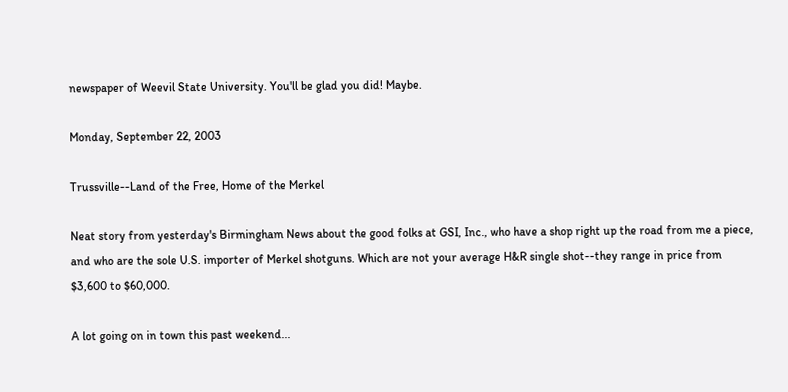newspaper of Weevil State University. You'll be glad you did! Maybe.

Monday, September 22, 2003

Trussville--Land of the Free, Home of the Merkel

Neat story from yesterday's Birmingham News about the good folks at GSI, Inc., who have a shop right up the road from me a piece, and who are the sole U.S. importer of Merkel shotguns. Which are not your average H&R single shot--they range in price from $3,600 to $60,000.

A lot going on in town this past weekend...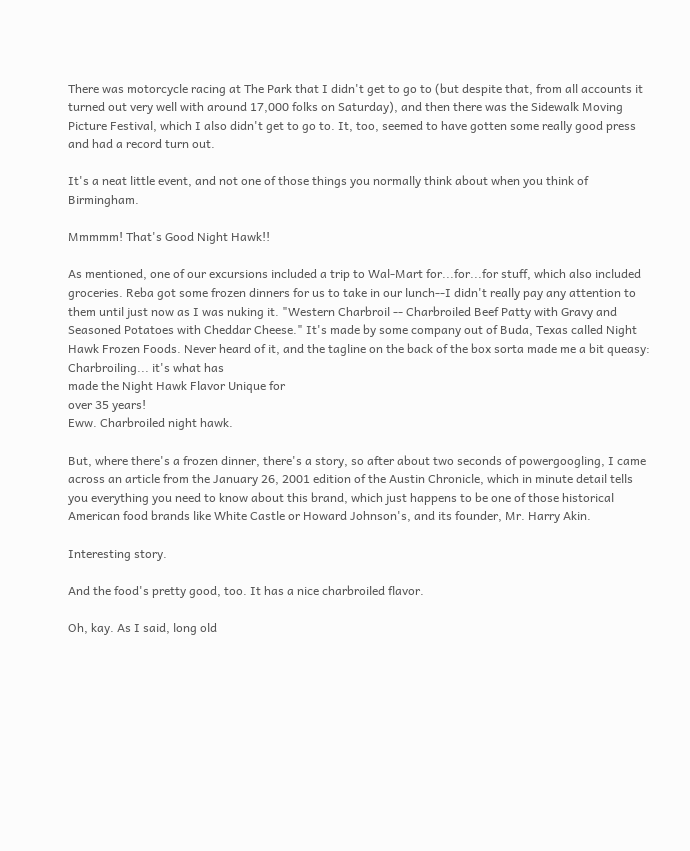There was motorcycle racing at The Park that I didn't get to go to (but despite that, from all accounts it turned out very well with around 17,000 folks on Saturday), and then there was the Sidewalk Moving Picture Festival, which I also didn't get to go to. It, too, seemed to have gotten some really good press and had a record turn out.

It's a neat little event, and not one of those things you normally think about when you think of Birmingham.

Mmmmm! That's Good Night Hawk!!

As mentioned, one of our excursions included a trip to Wal-Mart for...for...for stuff, which also included groceries. Reba got some frozen dinners for us to take in our lunch--I didn't really pay any attention to them until just now as I was nuking it. "Western Charbroil -- Charbroiled Beef Patty with Gravy and Seasoned Potatoes with Cheddar Cheese." It's made by some company out of Buda, Texas called Night Hawk Frozen Foods. Never heard of it, and the tagline on the back of the box sorta made me a bit queasy:
Charbroiling... it's what has
made the Night Hawk Flavor Unique for
over 35 years!
Eww. Charbroiled night hawk.

But, where there's a frozen dinner, there's a story, so after about two seconds of powergoogling, I came across an article from the January 26, 2001 edition of the Austin Chronicle, which in minute detail tells you everything you need to know about this brand, which just happens to be one of those historical American food brands like White Castle or Howard Johnson's, and its founder, Mr. Harry Akin.

Interesting story.

And the food's pretty good, too. It has a nice charbroiled flavor.

Oh, kay. As I said, long old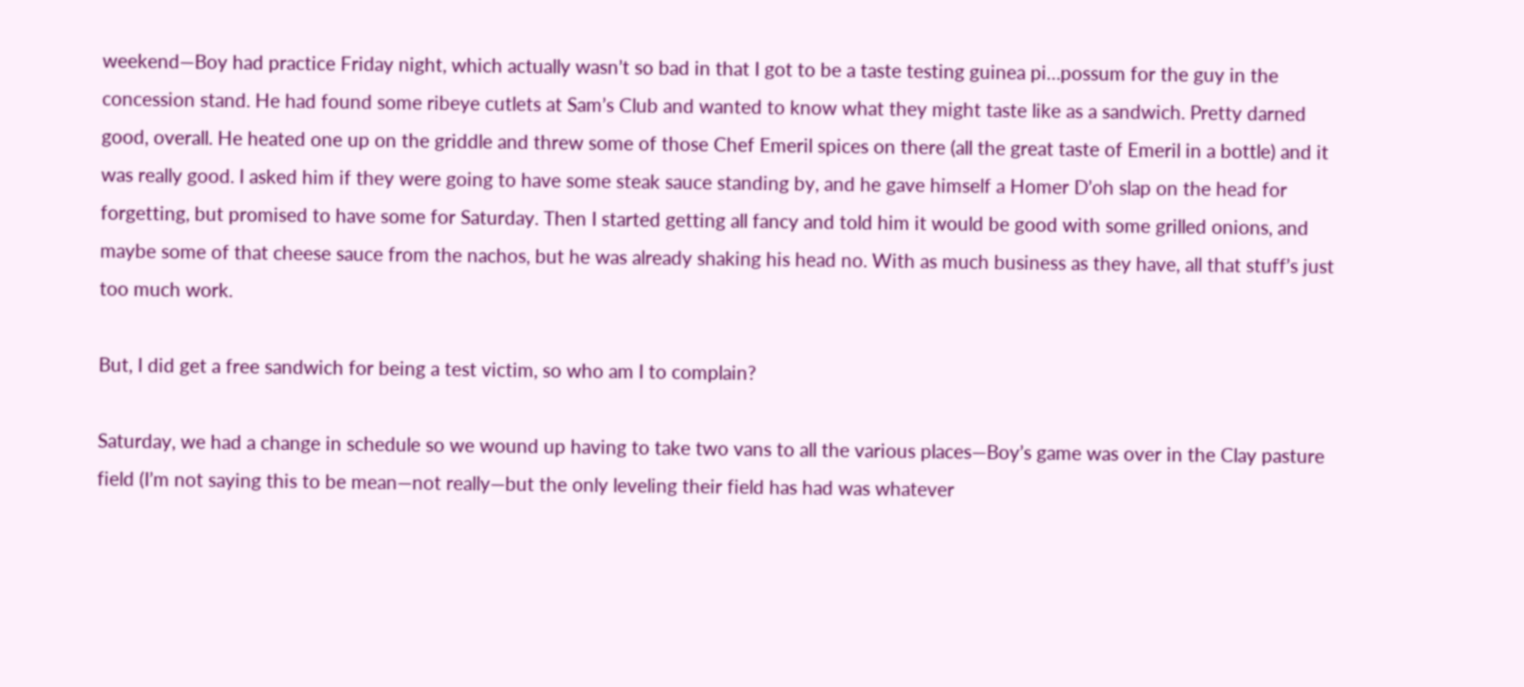weekend—Boy had practice Friday night, which actually wasn’t so bad in that I got to be a taste testing guinea pi…possum for the guy in the concession stand. He had found some ribeye cutlets at Sam’s Club and wanted to know what they might taste like as a sandwich. Pretty darned good, overall. He heated one up on the griddle and threw some of those Chef Emeril spices on there (all the great taste of Emeril in a bottle) and it was really good. I asked him if they were going to have some steak sauce standing by, and he gave himself a Homer D’oh slap on the head for forgetting, but promised to have some for Saturday. Then I started getting all fancy and told him it would be good with some grilled onions, and maybe some of that cheese sauce from the nachos, but he was already shaking his head no. With as much business as they have, all that stuff’s just too much work.

But, I did get a free sandwich for being a test victim, so who am I to complain?

Saturday, we had a change in schedule so we wound up having to take two vans to all the various places—Boy’s game was over in the Clay pasture field (I’m not saying this to be mean—not really—but the only leveling their field has had was whatever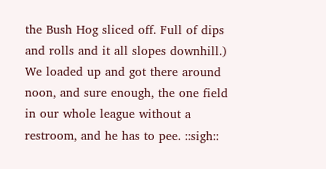the Bush Hog sliced off. Full of dips and rolls and it all slopes downhill.) We loaded up and got there around noon, and sure enough, the one field in our whole league without a restroom, and he has to pee. ::sigh::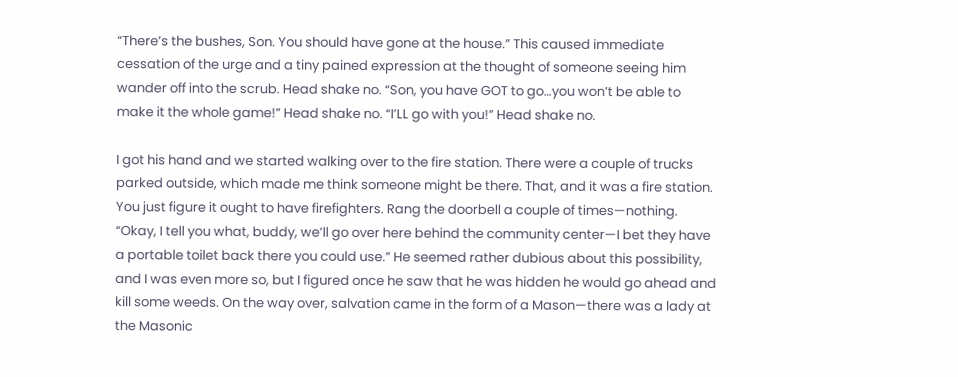“There’s the bushes, Son. You should have gone at the house.” This caused immediate cessation of the urge and a tiny pained expression at the thought of someone seeing him wander off into the scrub. Head shake no. “Son, you have GOT to go…you won’t be able to make it the whole game!” Head shake no. “I’LL go with you!” Head shake no.

I got his hand and we started walking over to the fire station. There were a couple of trucks parked outside, which made me think someone might be there. That, and it was a fire station. You just figure it ought to have firefighters. Rang the doorbell a couple of times—nothing. “Okay, I tell you what, buddy, we’ll go over here behind the community center—I bet they have a portable toilet back there you could use.” He seemed rather dubious about this possibility, and I was even more so, but I figured once he saw that he was hidden he would go ahead and kill some weeds. On the way over, salvation came in the form of a Mason—there was a lady at the Masonic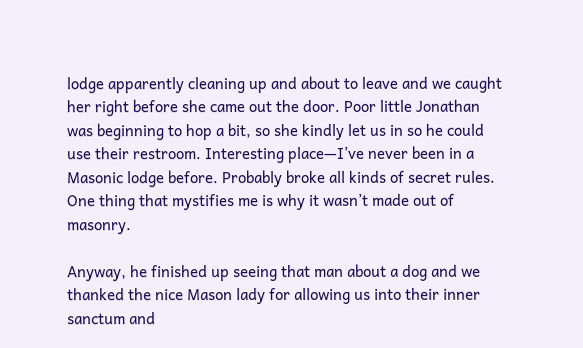lodge apparently cleaning up and about to leave and we caught her right before she came out the door. Poor little Jonathan was beginning to hop a bit, so she kindly let us in so he could use their restroom. Interesting place—I’ve never been in a Masonic lodge before. Probably broke all kinds of secret rules. One thing that mystifies me is why it wasn’t made out of masonry.

Anyway, he finished up seeing that man about a dog and we thanked the nice Mason lady for allowing us into their inner sanctum and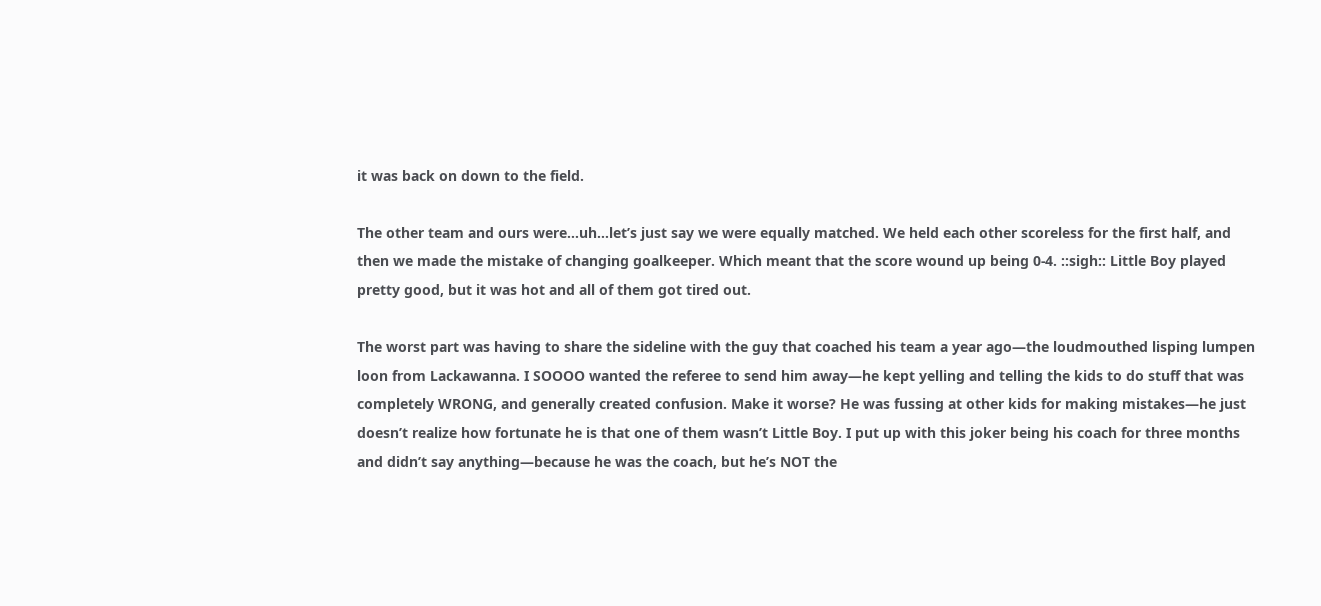it was back on down to the field.

The other team and ours were…uh…let’s just say we were equally matched. We held each other scoreless for the first half, and then we made the mistake of changing goalkeeper. Which meant that the score wound up being 0-4. ::sigh:: Little Boy played pretty good, but it was hot and all of them got tired out.

The worst part was having to share the sideline with the guy that coached his team a year ago—the loudmouthed lisping lumpen loon from Lackawanna. I SOOOO wanted the referee to send him away—he kept yelling and telling the kids to do stuff that was completely WRONG, and generally created confusion. Make it worse? He was fussing at other kids for making mistakes—he just doesn’t realize how fortunate he is that one of them wasn’t Little Boy. I put up with this joker being his coach for three months and didn’t say anything—because he was the coach, but he’s NOT the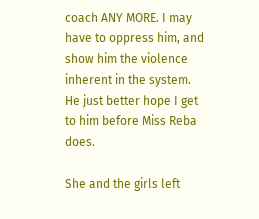coach ANY MORE. I may have to oppress him, and show him the violence inherent in the system. He just better hope I get to him before Miss Reba does.

She and the girls left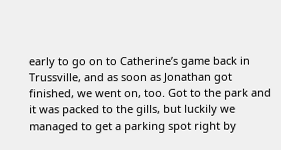early to go on to Catherine’s game back in Trussville, and as soon as Jonathan got finished, we went on, too. Got to the park and it was packed to the gills, but luckily we managed to get a parking spot right by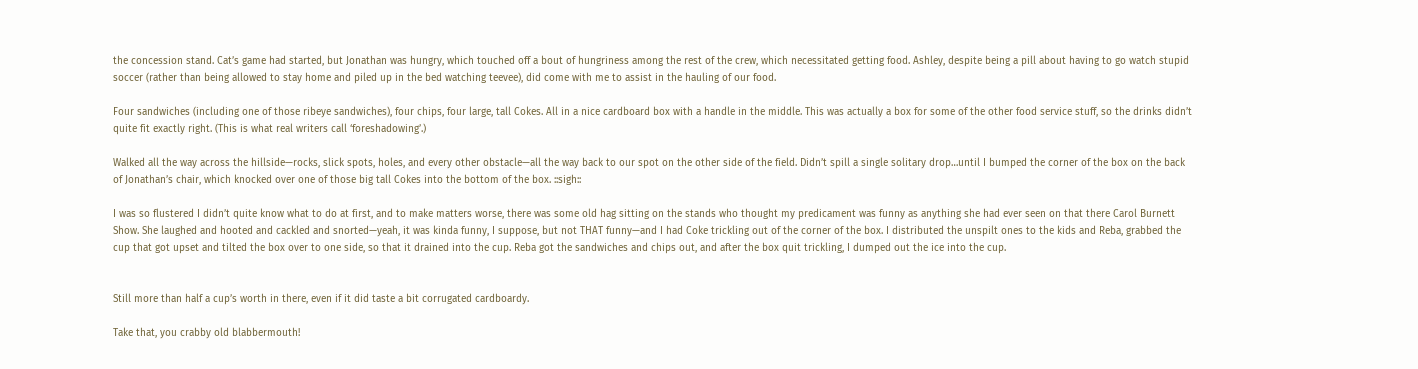the concession stand. Cat’s game had started, but Jonathan was hungry, which touched off a bout of hungriness among the rest of the crew, which necessitated getting food. Ashley, despite being a pill about having to go watch stupid soccer (rather than being allowed to stay home and piled up in the bed watching teevee), did come with me to assist in the hauling of our food.

Four sandwiches (including one of those ribeye sandwiches), four chips, four large, tall Cokes. All in a nice cardboard box with a handle in the middle. This was actually a box for some of the other food service stuff, so the drinks didn’t quite fit exactly right. (This is what real writers call ‘foreshadowing’.)

Walked all the way across the hillside—rocks, slick spots, holes, and every other obstacle—all the way back to our spot on the other side of the field. Didn’t spill a single solitary drop…until I bumped the corner of the box on the back of Jonathan’s chair, which knocked over one of those big tall Cokes into the bottom of the box. ::sigh::

I was so flustered I didn’t quite know what to do at first, and to make matters worse, there was some old hag sitting on the stands who thought my predicament was funny as anything she had ever seen on that there Carol Burnett Show. She laughed and hooted and cackled and snorted—yeah, it was kinda funny, I suppose, but not THAT funny—and I had Coke trickling out of the corner of the box. I distributed the unspilt ones to the kids and Reba, grabbed the cup that got upset and tilted the box over to one side, so that it drained into the cup. Reba got the sandwiches and chips out, and after the box quit trickling, I dumped out the ice into the cup.


Still more than half a cup’s worth in there, even if it did taste a bit corrugated cardboardy.

Take that, you crabby old blabbermouth!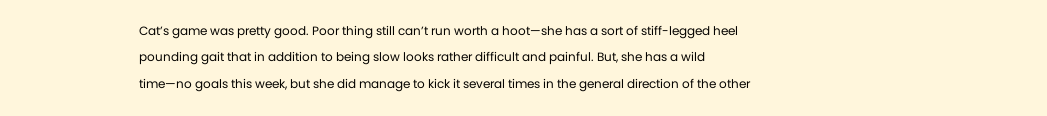Cat’s game was pretty good. Poor thing still can’t run worth a hoot—she has a sort of stiff-legged heel pounding gait that in addition to being slow looks rather difficult and painful. But, she has a wild time—no goals this week, but she did manage to kick it several times in the general direction of the other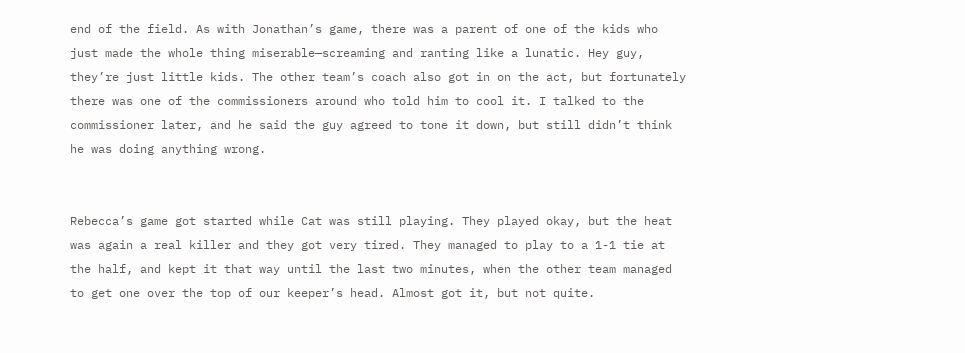end of the field. As with Jonathan’s game, there was a parent of one of the kids who just made the whole thing miserable—screaming and ranting like a lunatic. Hey guy, they’re just little kids. The other team’s coach also got in on the act, but fortunately there was one of the commissioners around who told him to cool it. I talked to the commissioner later, and he said the guy agreed to tone it down, but still didn’t think he was doing anything wrong.


Rebecca’s game got started while Cat was still playing. They played okay, but the heat was again a real killer and they got very tired. They managed to play to a 1-1 tie at the half, and kept it that way until the last two minutes, when the other team managed to get one over the top of our keeper’s head. Almost got it, but not quite.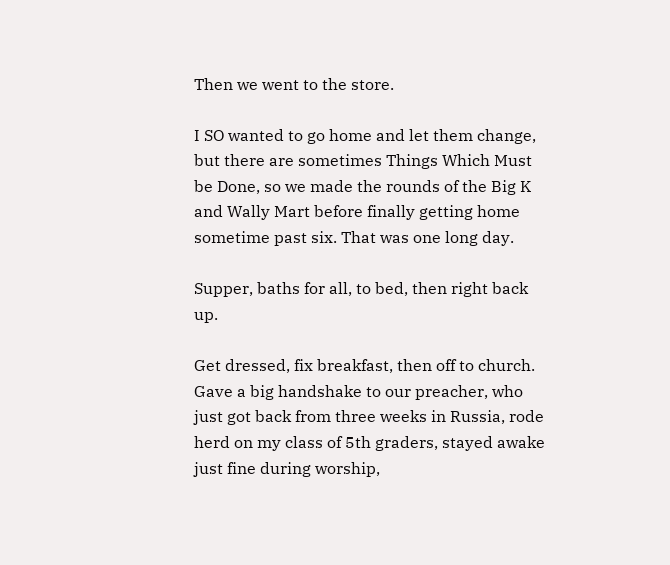Then we went to the store.

I SO wanted to go home and let them change, but there are sometimes Things Which Must be Done, so we made the rounds of the Big K and Wally Mart before finally getting home sometime past six. That was one long day.

Supper, baths for all, to bed, then right back up.

Get dressed, fix breakfast, then off to church. Gave a big handshake to our preacher, who just got back from three weeks in Russia, rode herd on my class of 5th graders, stayed awake just fine during worship,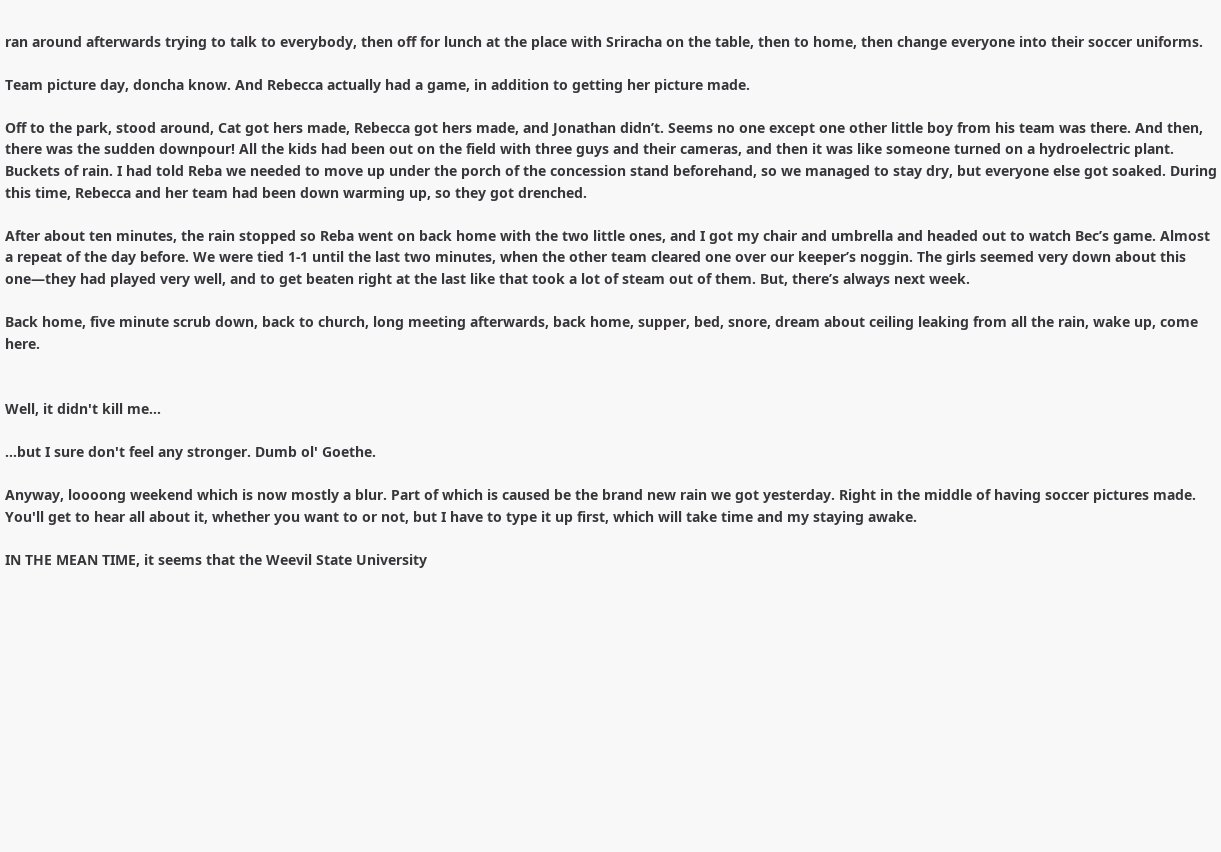ran around afterwards trying to talk to everybody, then off for lunch at the place with Sriracha on the table, then to home, then change everyone into their soccer uniforms.

Team picture day, doncha know. And Rebecca actually had a game, in addition to getting her picture made.

Off to the park, stood around, Cat got hers made, Rebecca got hers made, and Jonathan didn’t. Seems no one except one other little boy from his team was there. And then, there was the sudden downpour! All the kids had been out on the field with three guys and their cameras, and then it was like someone turned on a hydroelectric plant. Buckets of rain. I had told Reba we needed to move up under the porch of the concession stand beforehand, so we managed to stay dry, but everyone else got soaked. During this time, Rebecca and her team had been down warming up, so they got drenched.

After about ten minutes, the rain stopped so Reba went on back home with the two little ones, and I got my chair and umbrella and headed out to watch Bec’s game. Almost a repeat of the day before. We were tied 1-1 until the last two minutes, when the other team cleared one over our keeper’s noggin. The girls seemed very down about this one—they had played very well, and to get beaten right at the last like that took a lot of steam out of them. But, there’s always next week.

Back home, five minute scrub down, back to church, long meeting afterwards, back home, supper, bed, snore, dream about ceiling leaking from all the rain, wake up, come here.


Well, it didn't kill me...

...but I sure don't feel any stronger. Dumb ol' Goethe.

Anyway, loooong weekend which is now mostly a blur. Part of which is caused be the brand new rain we got yesterday. Right in the middle of having soccer pictures made. You'll get to hear all about it, whether you want to or not, but I have to type it up first, which will take time and my staying awake.

IN THE MEAN TIME, it seems that the Weevil State University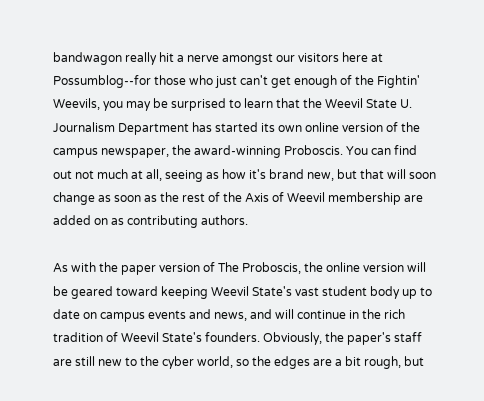bandwagon really hit a nerve amongst our visitors here at Possumblog--for those who just can't get enough of the Fightin' Weevils, you may be surprised to learn that the Weevil State U. Journalism Department has started its own online version of the campus newspaper, the award-winning Proboscis. You can find out not much at all, seeing as how it's brand new, but that will soon change as soon as the rest of the Axis of Weevil membership are added on as contributing authors.

As with the paper version of The Proboscis, the online version will be geared toward keeping Weevil State's vast student body up to date on campus events and news, and will continue in the rich tradition of Weevil State's founders. Obviously, the paper's staff are still new to the cyber world, so the edges are a bit rough, but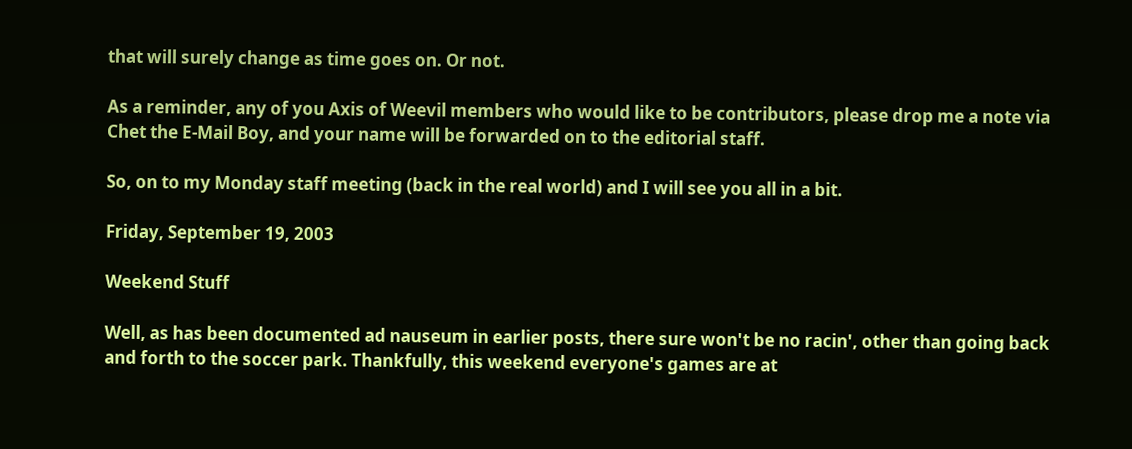that will surely change as time goes on. Or not.

As a reminder, any of you Axis of Weevil members who would like to be contributors, please drop me a note via Chet the E-Mail Boy, and your name will be forwarded on to the editorial staff.

So, on to my Monday staff meeting (back in the real world) and I will see you all in a bit.

Friday, September 19, 2003

Weekend Stuff

Well, as has been documented ad nauseum in earlier posts, there sure won't be no racin', other than going back and forth to the soccer park. Thankfully, this weekend everyone's games are at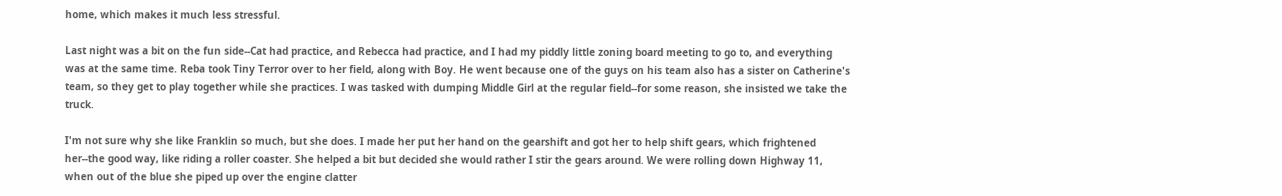home, which makes it much less stressful.

Last night was a bit on the fun side--Cat had practice, and Rebecca had practice, and I had my piddly little zoning board meeting to go to, and everything was at the same time. Reba took Tiny Terror over to her field, along with Boy. He went because one of the guys on his team also has a sister on Catherine's team, so they get to play together while she practices. I was tasked with dumping Middle Girl at the regular field--for some reason, she insisted we take the truck.

I'm not sure why she like Franklin so much, but she does. I made her put her hand on the gearshift and got her to help shift gears, which frightened her--the good way, like riding a roller coaster. She helped a bit but decided she would rather I stir the gears around. We were rolling down Highway 11, when out of the blue she piped up over the engine clatter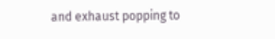and exhaust popping to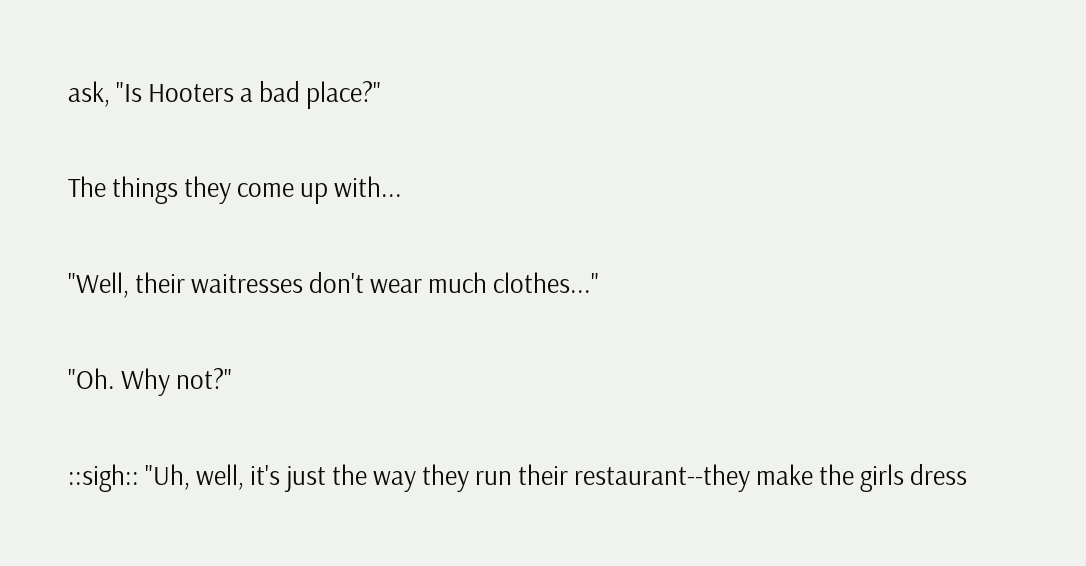ask, "Is Hooters a bad place?"

The things they come up with...

"Well, their waitresses don't wear much clothes..."

"Oh. Why not?"

::sigh:: "Uh, well, it's just the way they run their restaurant--they make the girls dress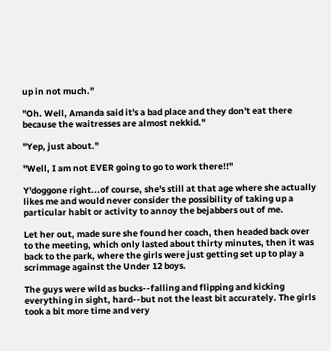up in not much."

"Oh. Well, Amanda said it's a bad place and they don't eat there because the waitresses are almost nekkid."

"Yep, just about."

"Well, I am not EVER going to go to work there!!"

Y'doggone right...of course, she's still at that age where she actually likes me and would never consider the possibility of taking up a particular habit or activity to annoy the bejabbers out of me.

Let her out, made sure she found her coach, then headed back over to the meeting, which only lasted about thirty minutes, then it was back to the park, where the girls were just getting set up to play a scrimmage against the Under 12 boys.

The guys were wild as bucks--falling and flipping and kicking everything in sight, hard--but not the least bit accurately. The girls took a bit more time and very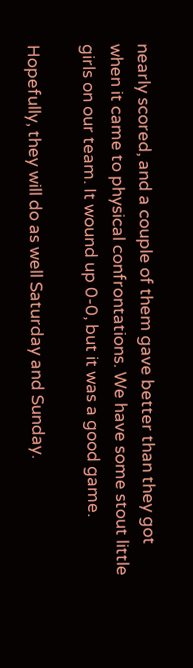nearly scored, and a couple of them gave better than they got when it came to physical confrontations. We have some stout little girls on our team. It wound up 0-0, but it was a good game.

Hopefully, they will do as well Saturday and Sunday.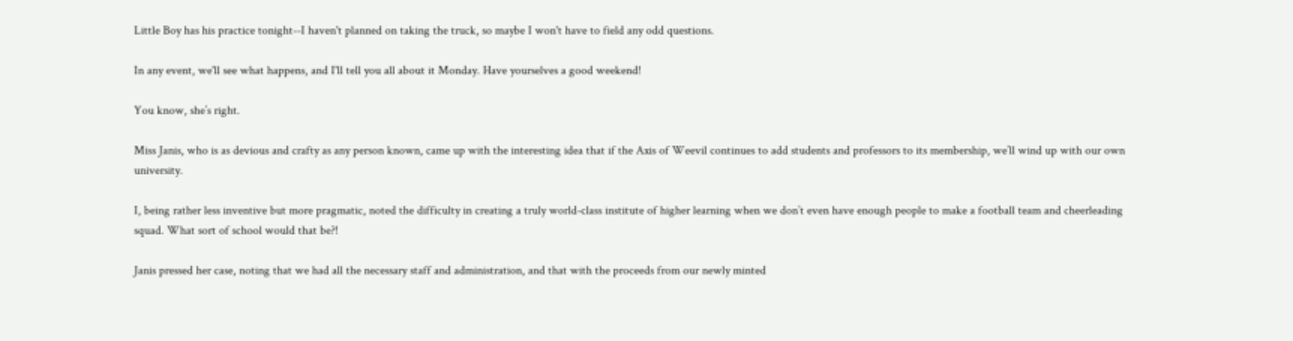Little Boy has his practice tonight--I haven't planned on taking the truck, so maybe I won't have to field any odd questions.

In any event, we'll see what happens, and I'll tell you all about it Monday. Have yourselves a good weekend!

You know, she’s right.

Miss Janis, who is as devious and crafty as any person known, came up with the interesting idea that if the Axis of Weevil continues to add students and professors to its membership, we’ll wind up with our own university.

I, being rather less inventive but more pragmatic, noted the difficulty in creating a truly world-class institute of higher learning when we don’t even have enough people to make a football team and cheerleading squad. What sort of school would that be?!

Janis pressed her case, noting that we had all the necessary staff and administration, and that with the proceeds from our newly minted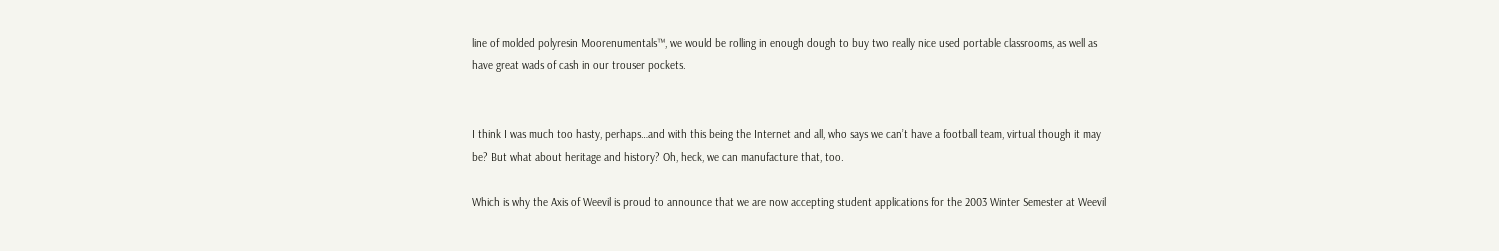line of molded polyresin Moorenumentals™, we would be rolling in enough dough to buy two really nice used portable classrooms, as well as have great wads of cash in our trouser pockets.


I think I was much too hasty, perhaps…and with this being the Internet and all, who says we can’t have a football team, virtual though it may be? But what about heritage and history? Oh, heck, we can manufacture that, too.

Which is why the Axis of Weevil is proud to announce that we are now accepting student applications for the 2003 Winter Semester at Weevil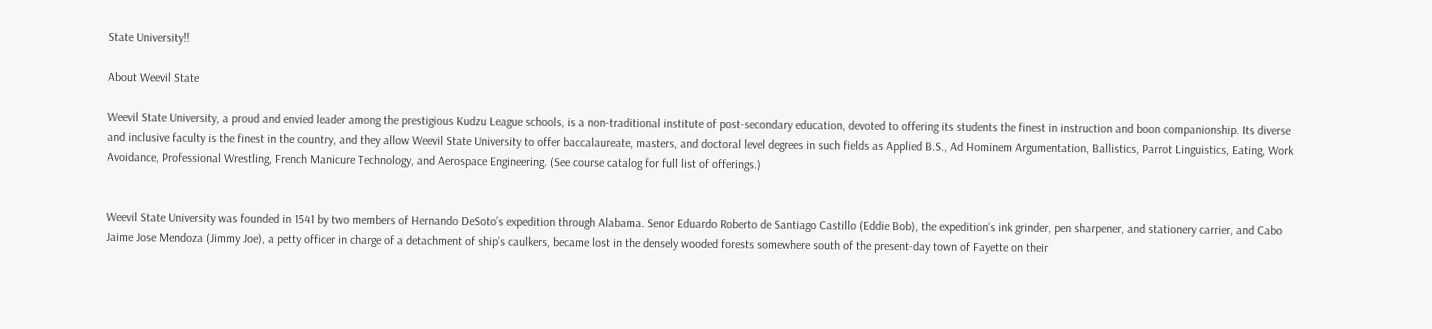State University!!

About Weevil State

Weevil State University, a proud and envied leader among the prestigious Kudzu League schools, is a non-traditional institute of post-secondary education, devoted to offering its students the finest in instruction and boon companionship. Its diverse and inclusive faculty is the finest in the country, and they allow Weevil State University to offer baccalaureate, masters, and doctoral level degrees in such fields as Applied B.S., Ad Hominem Argumentation, Ballistics, Parrot Linguistics, Eating, Work Avoidance, Professional Wrestling, French Manicure Technology, and Aerospace Engineering. (See course catalog for full list of offerings.)


Weevil State University was founded in 1541 by two members of Hernando DeSoto’s expedition through Alabama. Senor Eduardo Roberto de Santiago Castillo (Eddie Bob), the expedition’s ink grinder, pen sharpener, and stationery carrier, and Cabo Jaime Jose Mendoza (Jimmy Joe), a petty officer in charge of a detachment of ship’s caulkers, became lost in the densely wooded forests somewhere south of the present-day town of Fayette on their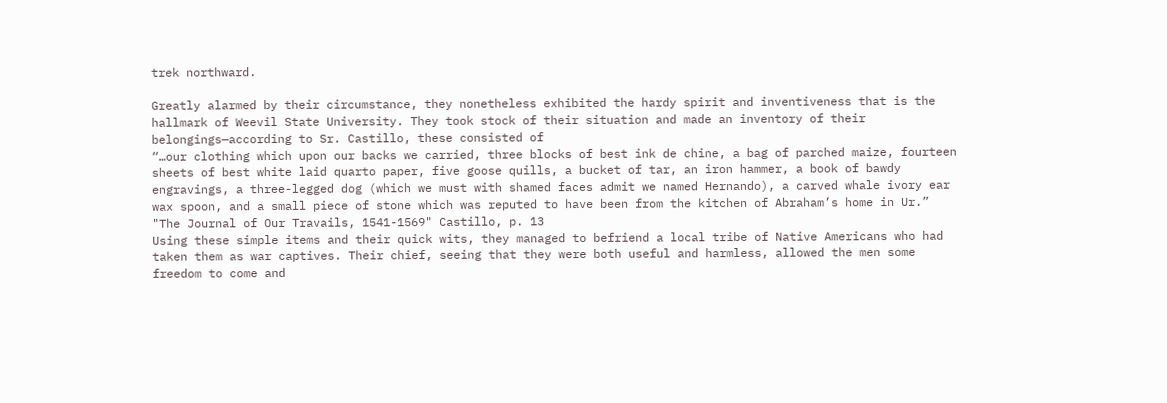trek northward.

Greatly alarmed by their circumstance, they nonetheless exhibited the hardy spirit and inventiveness that is the hallmark of Weevil State University. They took stock of their situation and made an inventory of their belongings—according to Sr. Castillo, these consisted of
“…our clothing which upon our backs we carried, three blocks of best ink de chine, a bag of parched maize, fourteen sheets of best white laid quarto paper, five goose quills, a bucket of tar, an iron hammer, a book of bawdy engravings, a three-legged dog (which we must with shamed faces admit we named Hernando), a carved whale ivory ear wax spoon, and a small piece of stone which was reputed to have been from the kitchen of Abraham’s home in Ur.” "The Journal of Our Travails, 1541-1569" Castillo, p. 13
Using these simple items and their quick wits, they managed to befriend a local tribe of Native Americans who had taken them as war captives. Their chief, seeing that they were both useful and harmless, allowed the men some freedom to come and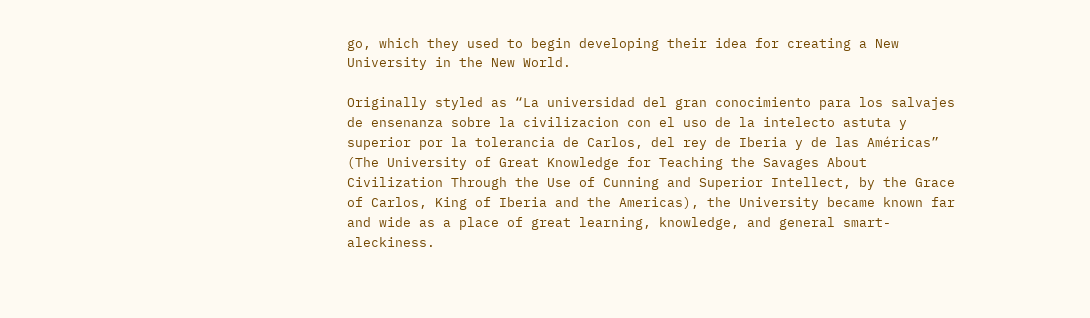go, which they used to begin developing their idea for creating a New University in the New World.

Originally styled as “La universidad del gran conocimiento para los salvajes de ensenanza sobre la civilizacion con el uso de la intelecto astuta y superior por la tolerancia de Carlos, del rey de Iberia y de las Américas” (The University of Great Knowledge for Teaching the Savages About Civilization Through the Use of Cunning and Superior Intellect, by the Grace of Carlos, King of Iberia and the Americas), the University became known far and wide as a place of great learning, knowledge, and general smart-aleckiness.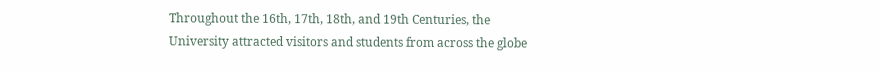Throughout the 16th, 17th, 18th, and 19th Centuries, the University attracted visitors and students from across the globe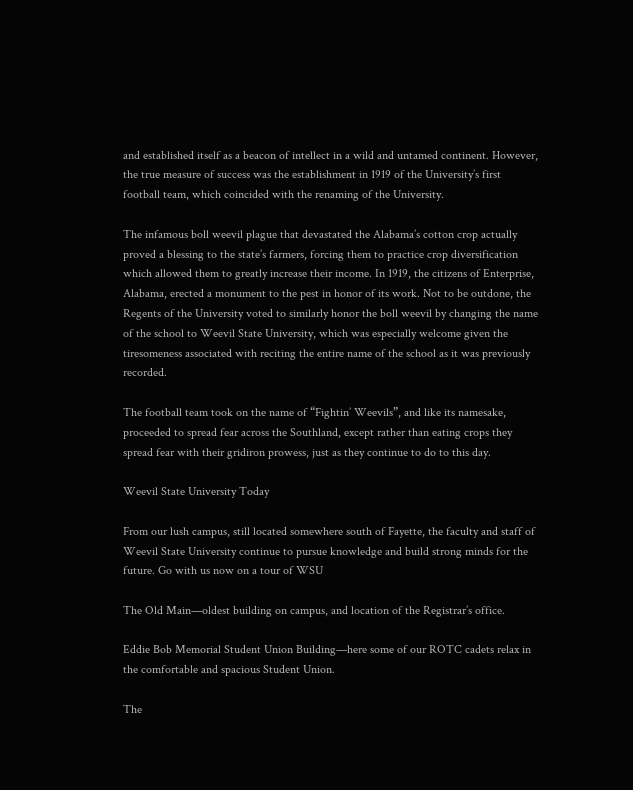and established itself as a beacon of intellect in a wild and untamed continent. However, the true measure of success was the establishment in 1919 of the University’s first football team, which coincided with the renaming of the University.

The infamous boll weevil plague that devastated the Alabama’s cotton crop actually proved a blessing to the state’s farmers, forcing them to practice crop diversification which allowed them to greatly increase their income. In 1919, the citizens of Enterprise, Alabama, erected a monument to the pest in honor of its work. Not to be outdone, the Regents of the University voted to similarly honor the boll weevil by changing the name of the school to Weevil State University, which was especially welcome given the tiresomeness associated with reciting the entire name of the school as it was previously recorded.

The football team took on the name of “Fightin’ Weevils”, and like its namesake, proceeded to spread fear across the Southland, except rather than eating crops they spread fear with their gridiron prowess, just as they continue to do to this day.

Weevil State University Today

From our lush campus, still located somewhere south of Fayette, the faculty and staff of Weevil State University continue to pursue knowledge and build strong minds for the future. Go with us now on a tour of WSU

The Old Main—oldest building on campus, and location of the Registrar’s office.

Eddie Bob Memorial Student Union Building—here some of our ROTC cadets relax in the comfortable and spacious Student Union.

The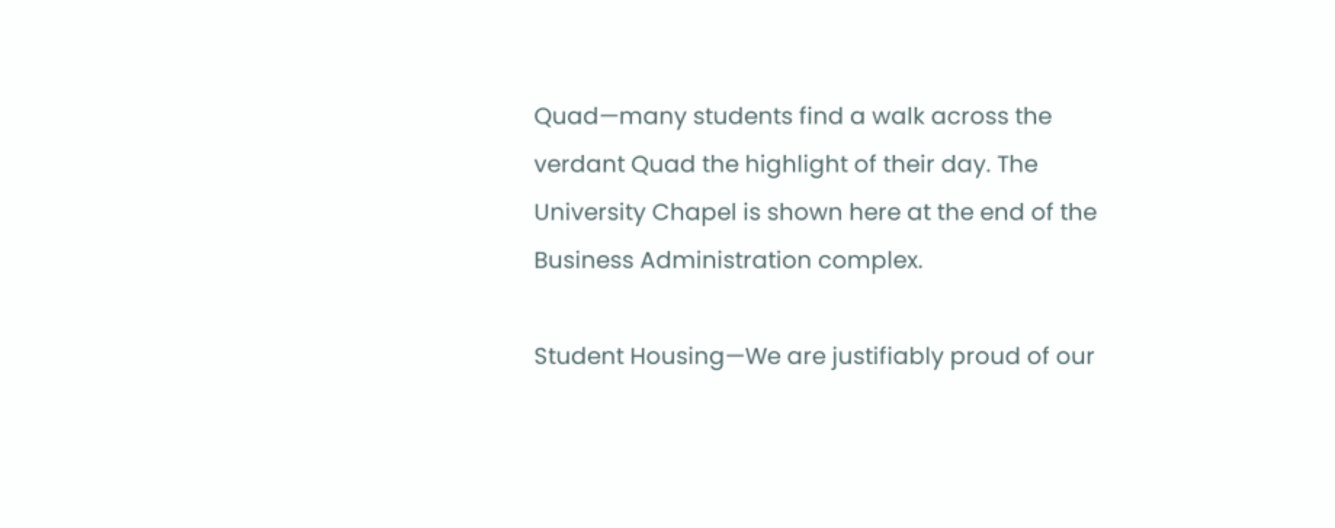Quad—many students find a walk across the verdant Quad the highlight of their day. The University Chapel is shown here at the end of the Business Administration complex.

Student Housing—We are justifiably proud of our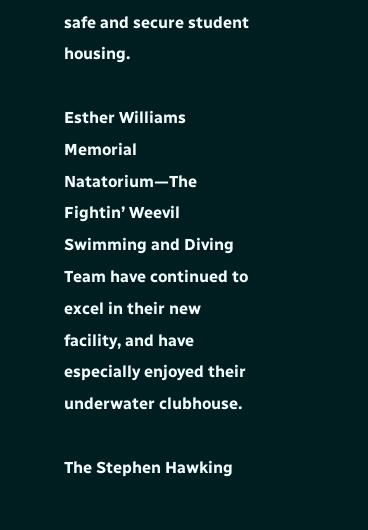safe and secure student housing.

Esther Williams Memorial Natatorium—The Fightin’ Weevil Swimming and Diving Team have continued to excel in their new facility, and have especially enjoyed their underwater clubhouse.

The Stephen Hawking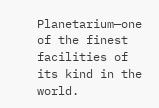Planetarium—one of the finest facilities of its kind in the world.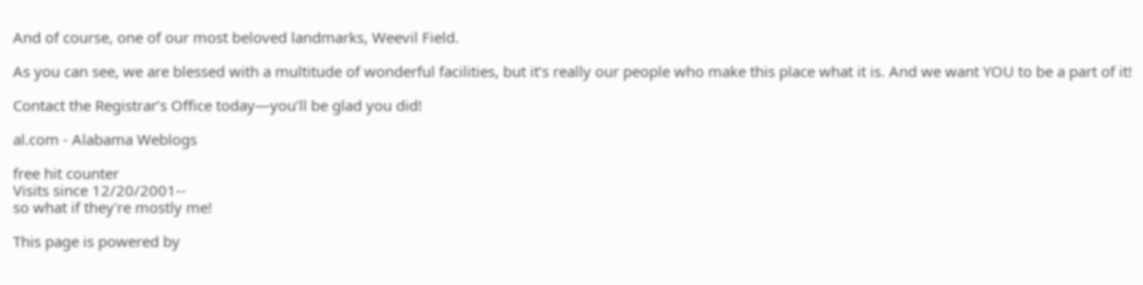And of course, one of our most beloved landmarks, Weevil Field.

As you can see, we are blessed with a multitude of wonderful facilities, but it’s really our people who make this place what it is. And we want YOU to be a part of it!

Contact the Registrar’s Office today—you’ll be glad you did!

al.com - Alabama Weblogs

free hit counter
Visits since 12/20/2001--
so what if they're mostly me!

This page is powered by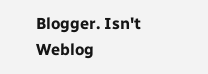Blogger. Isn't
Weblog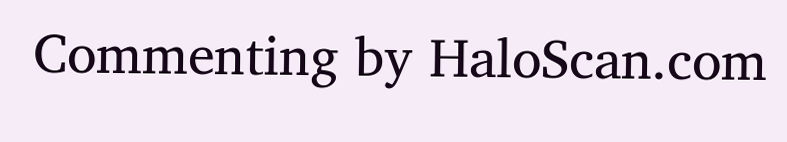Commenting by HaloScan.com